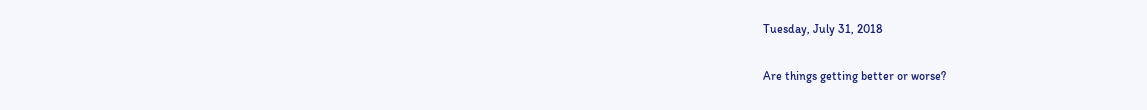Tuesday, July 31, 2018

Are things getting better or worse?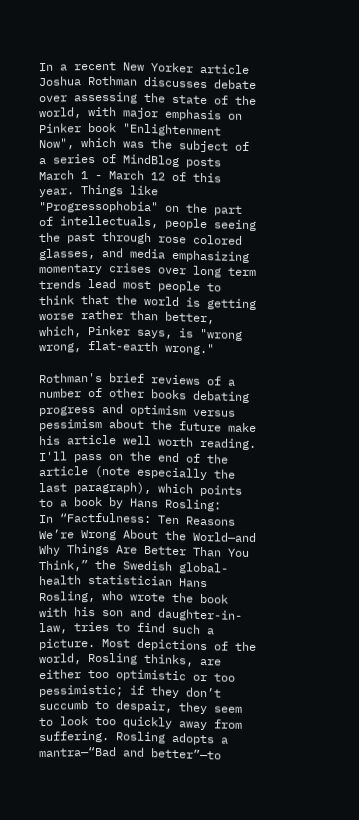In a recent New Yorker article Joshua Rothman discusses debate over assessing the state of the world, with major emphasis on Pinker book "Enlightenment Now", which was the subject of a series of MindBlog posts March 1 - March 12 of this year. Things like "Progressophobia" on the part of intellectuals, people seeing the past through rose colored glasses, and media emphasizing momentary crises over long term trends lead most people to think that the world is getting worse rather than better, which, Pinker says, is "wrong wrong, flat-earth wrong."

Rothman's brief reviews of a number of other books debating progress and optimism versus pessimism about the future make his article well worth reading. I'll pass on the end of the article (note especially the last paragraph), which points to a book by Hans Rosling:
In “Factfulness: Ten Reasons We’re Wrong About the World—and Why Things Are Better Than You Think,” the Swedish global-health statistician Hans Rosling, who wrote the book with his son and daughter-in-law, tries to find such a picture. Most depictions of the world, Rosling thinks, are either too optimistic or too pessimistic; if they don’t succumb to despair, they seem to look too quickly away from suffering. Rosling adopts a mantra—“Bad and better”—to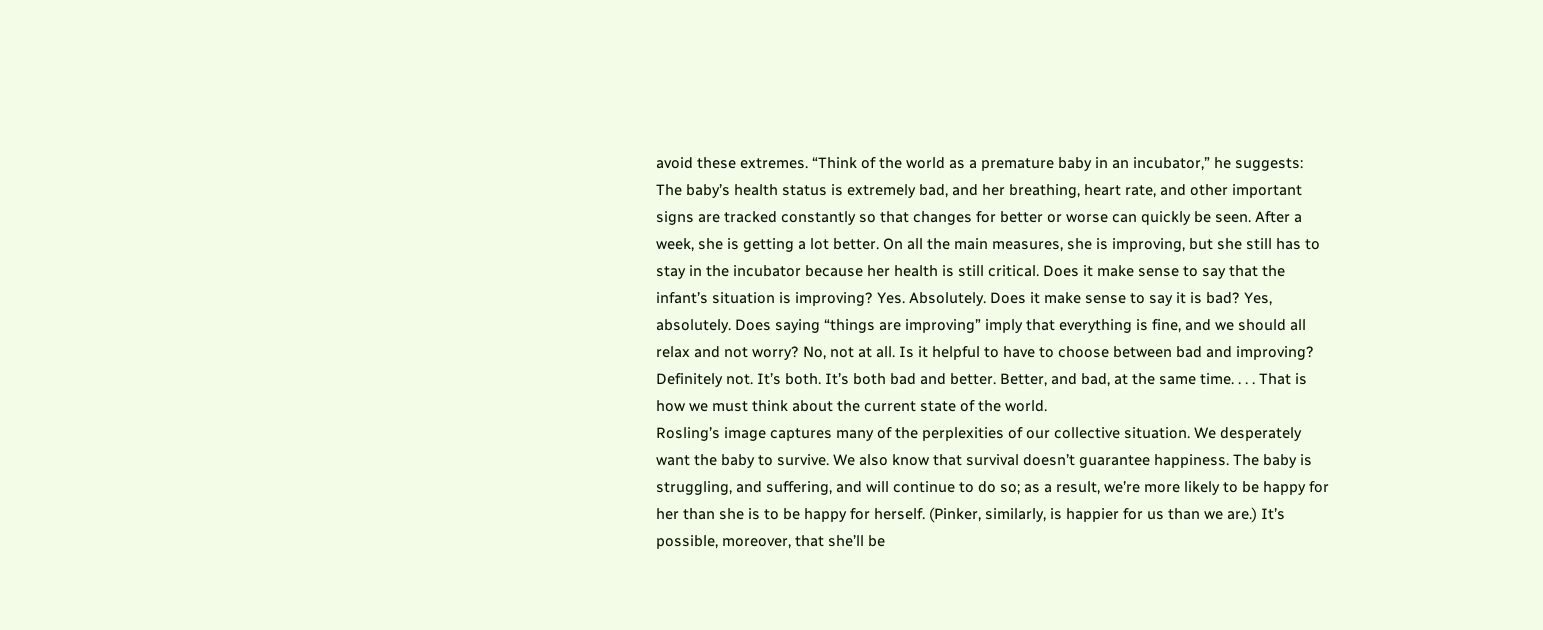avoid these extremes. “Think of the world as a premature baby in an incubator,” he suggests:
The baby’s health status is extremely bad, and her breathing, heart rate, and other important signs are tracked constantly so that changes for better or worse can quickly be seen. After a week, she is getting a lot better. On all the main measures, she is improving, but she still has to stay in the incubator because her health is still critical. Does it make sense to say that the infant’s situation is improving? Yes. Absolutely. Does it make sense to say it is bad? Yes, absolutely. Does saying “things are improving” imply that everything is fine, and we should all relax and not worry? No, not at all. Is it helpful to have to choose between bad and improving? Definitely not. It’s both. It’s both bad and better. Better, and bad, at the same time. . . . That is how we must think about the current state of the world.
Rosling’s image captures many of the perplexities of our collective situation. We desperately want the baby to survive. We also know that survival doesn’t guarantee happiness. The baby is struggling, and suffering, and will continue to do so; as a result, we’re more likely to be happy for her than she is to be happy for herself. (Pinker, similarly, is happier for us than we are.) It’s possible, moreover, that she’ll be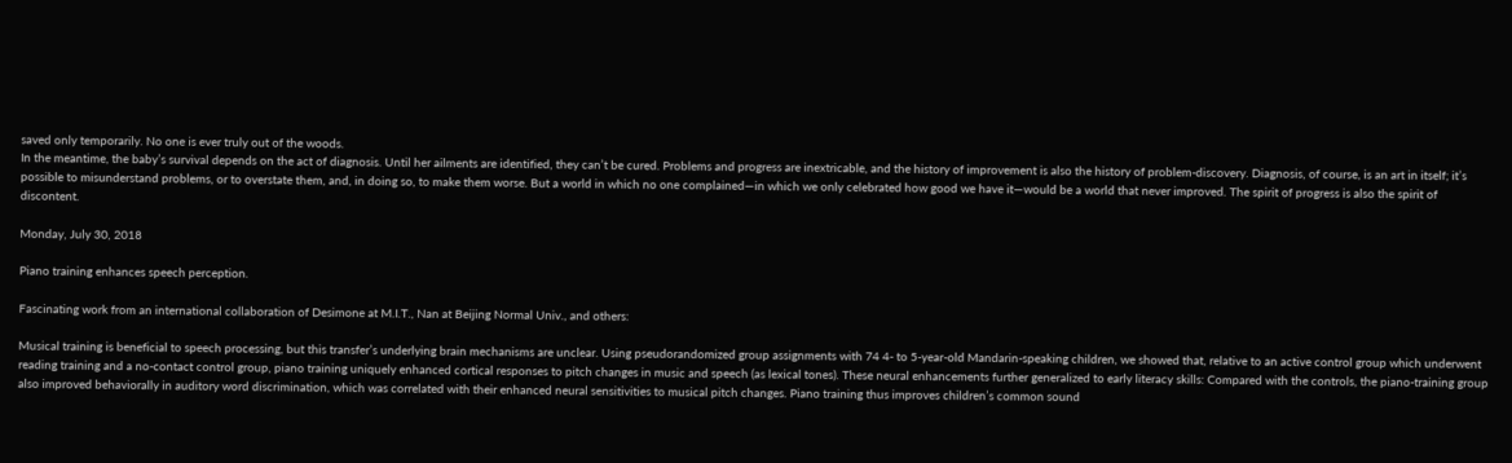saved only temporarily. No one is ever truly out of the woods.
In the meantime, the baby’s survival depends on the act of diagnosis. Until her ailments are identified, they can’t be cured. Problems and progress are inextricable, and the history of improvement is also the history of problem-discovery. Diagnosis, of course, is an art in itself; it’s possible to misunderstand problems, or to overstate them, and, in doing so, to make them worse. But a world in which no one complained—in which we only celebrated how good we have it—would be a world that never improved. The spirit of progress is also the spirit of discontent.

Monday, July 30, 2018

Piano training enhances speech perception.

Fascinating work from an international collaboration of Desimone at M.I.T., Nan at Beijing Normal Univ., and others:

Musical training is beneficial to speech processing, but this transfer’s underlying brain mechanisms are unclear. Using pseudorandomized group assignments with 74 4- to 5-year-old Mandarin-speaking children, we showed that, relative to an active control group which underwent reading training and a no-contact control group, piano training uniquely enhanced cortical responses to pitch changes in music and speech (as lexical tones). These neural enhancements further generalized to early literacy skills: Compared with the controls, the piano-training group also improved behaviorally in auditory word discrimination, which was correlated with their enhanced neural sensitivities to musical pitch changes. Piano training thus improves children’s common sound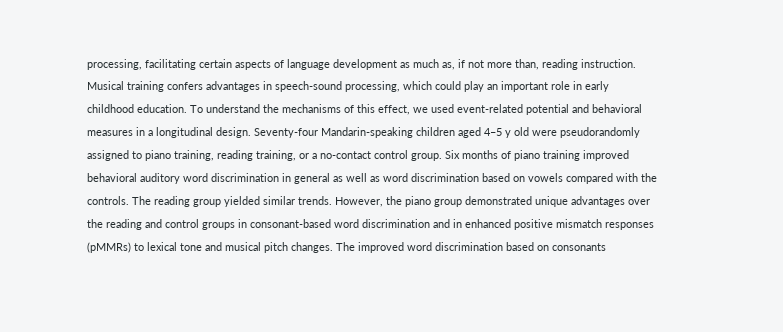processing, facilitating certain aspects of language development as much as, if not more than, reading instruction.
Musical training confers advantages in speech-sound processing, which could play an important role in early childhood education. To understand the mechanisms of this effect, we used event-related potential and behavioral measures in a longitudinal design. Seventy-four Mandarin-speaking children aged 4–5 y old were pseudorandomly assigned to piano training, reading training, or a no-contact control group. Six months of piano training improved behavioral auditory word discrimination in general as well as word discrimination based on vowels compared with the controls. The reading group yielded similar trends. However, the piano group demonstrated unique advantages over the reading and control groups in consonant-based word discrimination and in enhanced positive mismatch responses (pMMRs) to lexical tone and musical pitch changes. The improved word discrimination based on consonants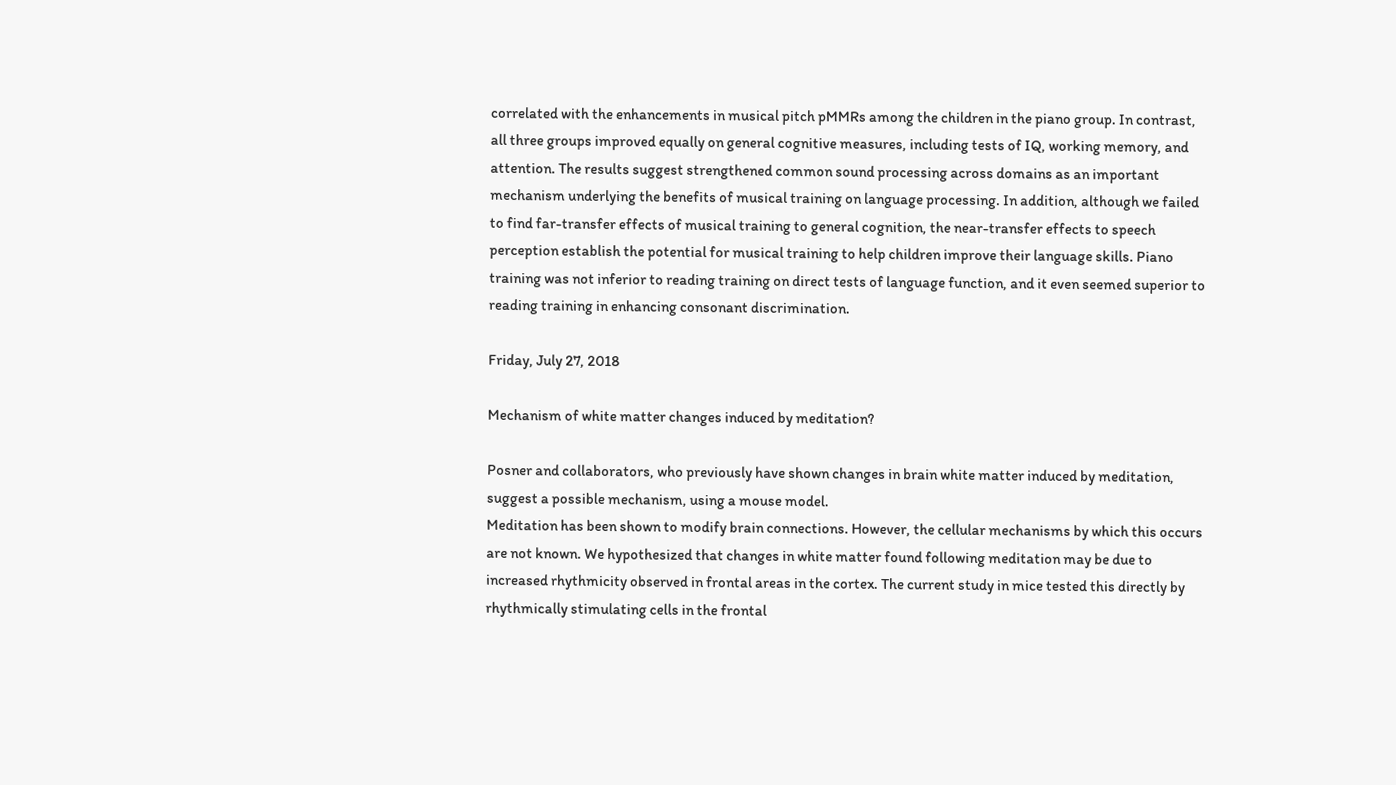correlated with the enhancements in musical pitch pMMRs among the children in the piano group. In contrast, all three groups improved equally on general cognitive measures, including tests of IQ, working memory, and attention. The results suggest strengthened common sound processing across domains as an important mechanism underlying the benefits of musical training on language processing. In addition, although we failed to find far-transfer effects of musical training to general cognition, the near-transfer effects to speech perception establish the potential for musical training to help children improve their language skills. Piano training was not inferior to reading training on direct tests of language function, and it even seemed superior to reading training in enhancing consonant discrimination.

Friday, July 27, 2018

Mechanism of white matter changes induced by meditation?

Posner and collaborators, who previously have shown changes in brain white matter induced by meditation, suggest a possible mechanism, using a mouse model.
Meditation has been shown to modify brain connections. However, the cellular mechanisms by which this occurs are not known. We hypothesized that changes in white matter found following meditation may be due to increased rhythmicity observed in frontal areas in the cortex. The current study in mice tested this directly by rhythmically stimulating cells in the frontal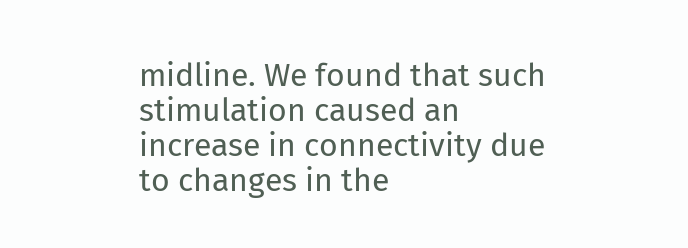midline. We found that such stimulation caused an increase in connectivity due to changes in the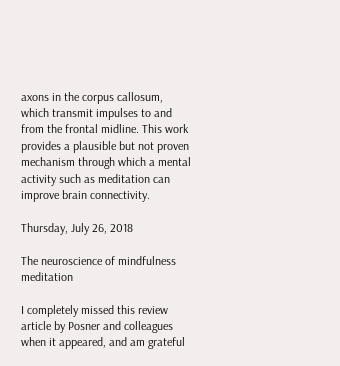axons in the corpus callosum, which transmit impulses to and from the frontal midline. This work provides a plausible but not proven mechanism through which a mental activity such as meditation can improve brain connectivity.

Thursday, July 26, 2018

The neuroscience of mindfulness meditation

I completely missed this review article by Posner and colleagues when it appeared, and am grateful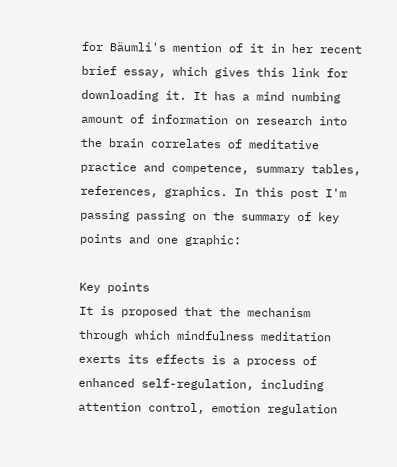for Bäumli's mention of it in her recent brief essay, which gives this link for downloading it. It has a mind numbing amount of information on research into the brain correlates of meditative practice and competence, summary tables, references, graphics. In this post I'm passing passing on the summary of key points and one graphic:

Key points
It is proposed that the mechanism through which mindfulness meditation exerts its effects is a process of enhanced self-regulation, including attention control, emotion regulation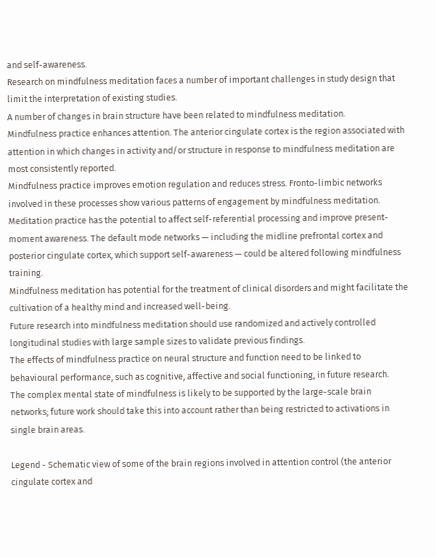and self-awareness.
Research on mindfulness meditation faces a number of important challenges in study design that limit the interpretation of existing studies.
A number of changes in brain structure have been related to mindfulness meditation.
Mindfulness practice enhances attention. The anterior cingulate cortex is the region associated with attention in which changes in activity and/or structure in response to mindfulness meditation are most consistently reported.
Mindfulness practice improves emotion regulation and reduces stress. Fronto-limbic networks involved in these processes show various patterns of engagement by mindfulness meditation.
Meditation practice has the potential to affect self-referential processing and improve present-moment awareness. The default mode networks — including the midline prefrontal cortex and posterior cingulate cortex, which support self-awareness — could be altered following mindfulness training.
Mindfulness meditation has potential for the treatment of clinical disorders and might facilitate the cultivation of a healthy mind and increased well-being.
Future research into mindfulness meditation should use randomized and actively controlled longitudinal studies with large sample sizes to validate previous findings.
The effects of mindfulness practice on neural structure and function need to be linked to behavioural performance, such as cognitive, affective and social functioning, in future research.
The complex mental state of mindfulness is likely to be supported by the large-scale brain networks; future work should take this into account rather than being restricted to activations in single brain areas.

Legend - Schematic view of some of the brain regions involved in attention control (the anterior cingulate cortex and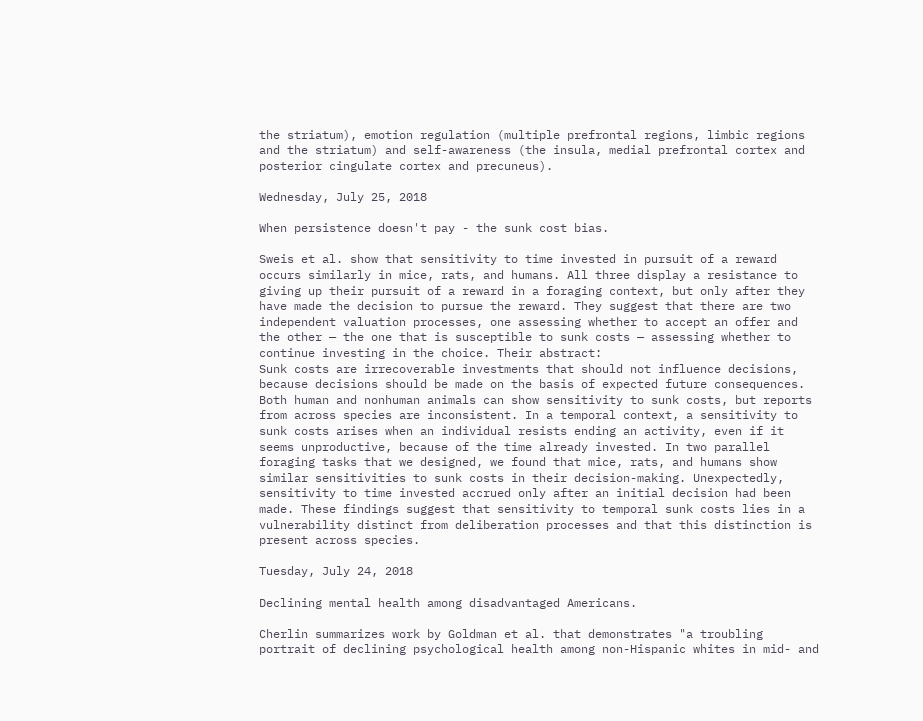the striatum), emotion regulation (multiple prefrontal regions, limbic regions and the striatum) and self-awareness (the insula, medial prefrontal cortex and posterior cingulate cortex and precuneus).

Wednesday, July 25, 2018

When persistence doesn't pay - the sunk cost bias.

Sweis et al. show that sensitivity to time invested in pursuit of a reward occurs similarly in mice, rats, and humans. All three display a resistance to giving up their pursuit of a reward in a foraging context, but only after they have made the decision to pursue the reward. They suggest that there are two independent valuation processes, one assessing whether to accept an offer and the other — the one that is susceptible to sunk costs — assessing whether to continue investing in the choice. Their abstract:
Sunk costs are irrecoverable investments that should not influence decisions, because decisions should be made on the basis of expected future consequences. Both human and nonhuman animals can show sensitivity to sunk costs, but reports from across species are inconsistent. In a temporal context, a sensitivity to sunk costs arises when an individual resists ending an activity, even if it seems unproductive, because of the time already invested. In two parallel foraging tasks that we designed, we found that mice, rats, and humans show similar sensitivities to sunk costs in their decision-making. Unexpectedly, sensitivity to time invested accrued only after an initial decision had been made. These findings suggest that sensitivity to temporal sunk costs lies in a vulnerability distinct from deliberation processes and that this distinction is present across species.

Tuesday, July 24, 2018

Declining mental health among disadvantaged Americans.

Cherlin summarizes work by Goldman et al. that demonstrates "a troubling portrait of declining psychological health among non-Hispanic whites in mid- and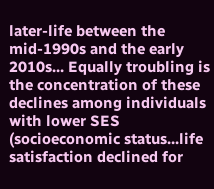later-life between the mid-1990s and the early 2010s... Equally troubling is the concentration of these declines among individuals with lower SES (socioeconomic status...life satisfaction declined for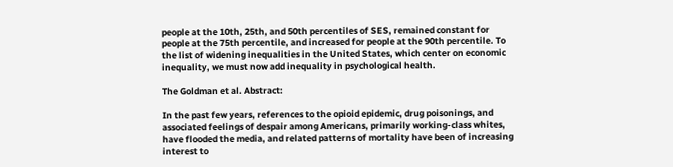people at the 10th, 25th, and 50th percentiles of SES, remained constant for people at the 75th percentile, and increased for people at the 90th percentile. To the list of widening inequalities in the United States, which center on economic inequality, we must now add inequality in psychological health.

The Goldman et al. Abstract:

In the past few years, references to the opioid epidemic, drug poisonings, and associated feelings of despair among Americans, primarily working-class whites, have flooded the media, and related patterns of mortality have been of increasing interest to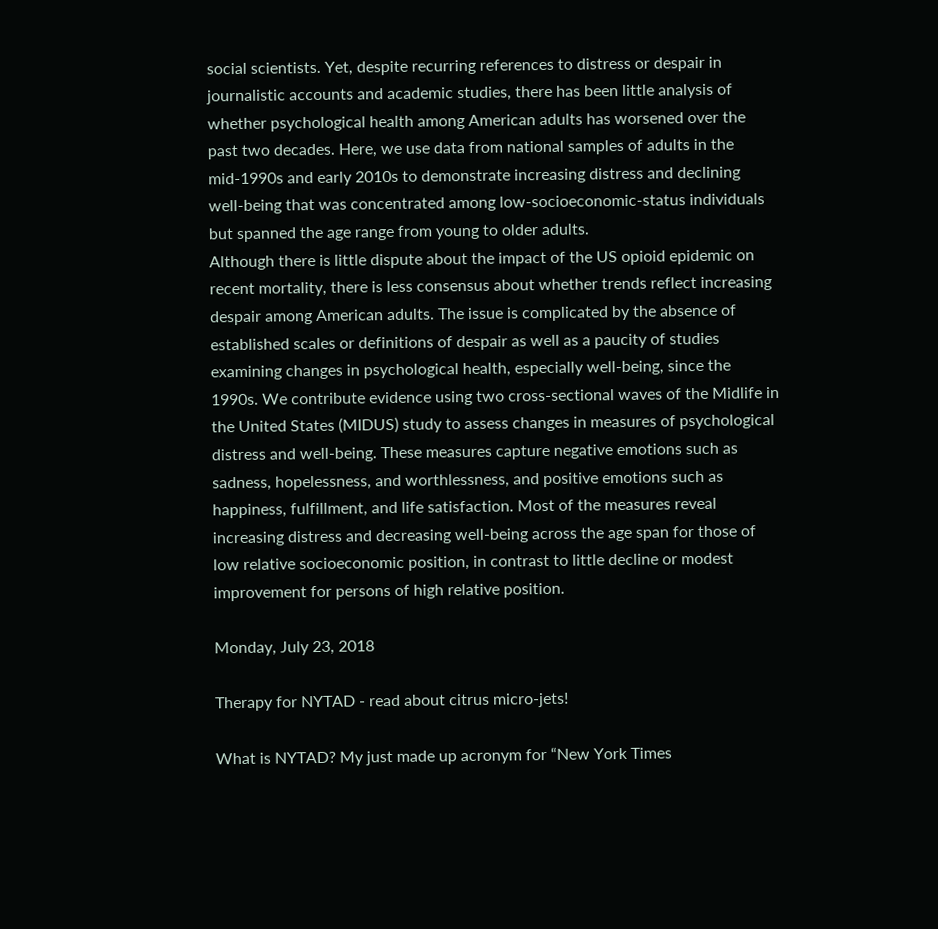social scientists. Yet, despite recurring references to distress or despair in journalistic accounts and academic studies, there has been little analysis of whether psychological health among American adults has worsened over the past two decades. Here, we use data from national samples of adults in the mid-1990s and early 2010s to demonstrate increasing distress and declining well-being that was concentrated among low-socioeconomic-status individuals but spanned the age range from young to older adults.
Although there is little dispute about the impact of the US opioid epidemic on recent mortality, there is less consensus about whether trends reflect increasing despair among American adults. The issue is complicated by the absence of established scales or definitions of despair as well as a paucity of studies examining changes in psychological health, especially well-being, since the 1990s. We contribute evidence using two cross-sectional waves of the Midlife in the United States (MIDUS) study to assess changes in measures of psychological distress and well-being. These measures capture negative emotions such as sadness, hopelessness, and worthlessness, and positive emotions such as happiness, fulfillment, and life satisfaction. Most of the measures reveal increasing distress and decreasing well-being across the age span for those of low relative socioeconomic position, in contrast to little decline or modest improvement for persons of high relative position.

Monday, July 23, 2018

Therapy for NYTAD - read about citrus micro-jets!

What is NYTAD? My just made up acronym for “New York Times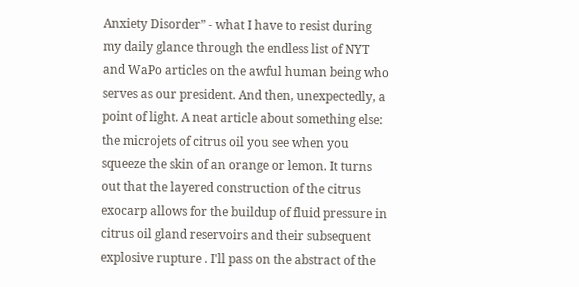Anxiety Disorder” - what I have to resist during my daily glance through the endless list of NYT and WaPo articles on the awful human being who serves as our president. And then, unexpectedly, a point of light. A neat article about something else: the microjets of citrus oil you see when you squeeze the skin of an orange or lemon. It turns out that the layered construction of the citrus exocarp allows for the buildup of fluid pressure in citrus oil gland reservoirs and their subsequent explosive rupture . I'll pass on the abstract of the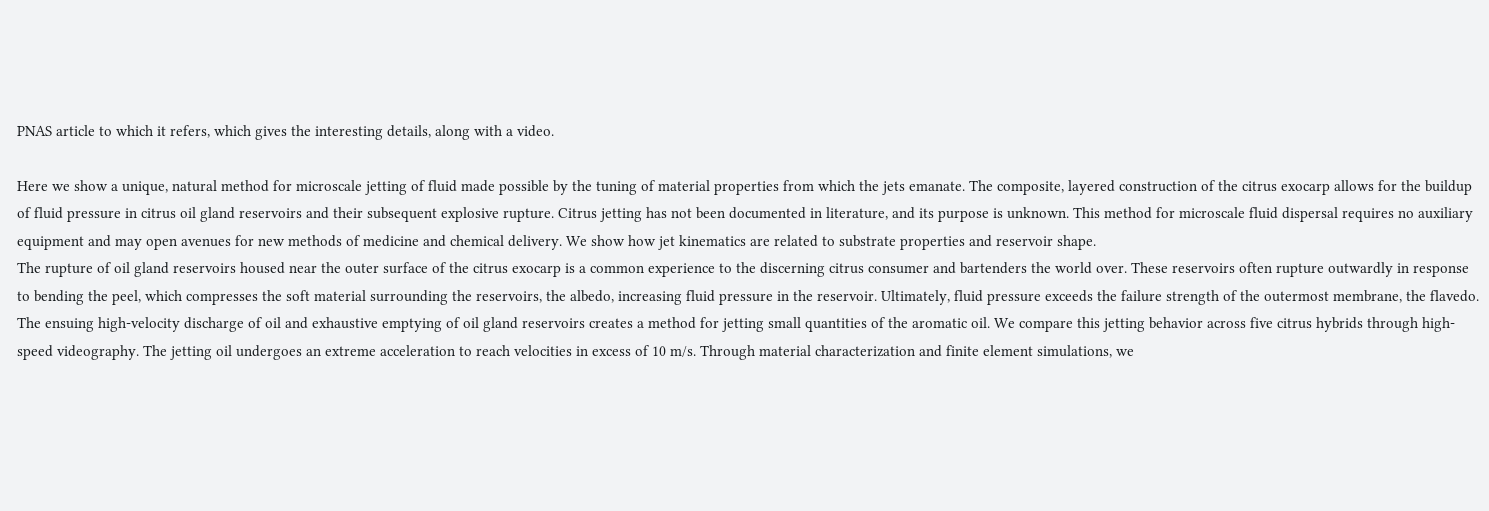PNAS article to which it refers, which gives the interesting details, along with a video.

Here we show a unique, natural method for microscale jetting of fluid made possible by the tuning of material properties from which the jets emanate. The composite, layered construction of the citrus exocarp allows for the buildup of fluid pressure in citrus oil gland reservoirs and their subsequent explosive rupture. Citrus jetting has not been documented in literature, and its purpose is unknown. This method for microscale fluid dispersal requires no auxiliary equipment and may open avenues for new methods of medicine and chemical delivery. We show how jet kinematics are related to substrate properties and reservoir shape.
The rupture of oil gland reservoirs housed near the outer surface of the citrus exocarp is a common experience to the discerning citrus consumer and bartenders the world over. These reservoirs often rupture outwardly in response to bending the peel, which compresses the soft material surrounding the reservoirs, the albedo, increasing fluid pressure in the reservoir. Ultimately, fluid pressure exceeds the failure strength of the outermost membrane, the flavedo. The ensuing high-velocity discharge of oil and exhaustive emptying of oil gland reservoirs creates a method for jetting small quantities of the aromatic oil. We compare this jetting behavior across five citrus hybrids through high-speed videography. The jetting oil undergoes an extreme acceleration to reach velocities in excess of 10 m/s. Through material characterization and finite element simulations, we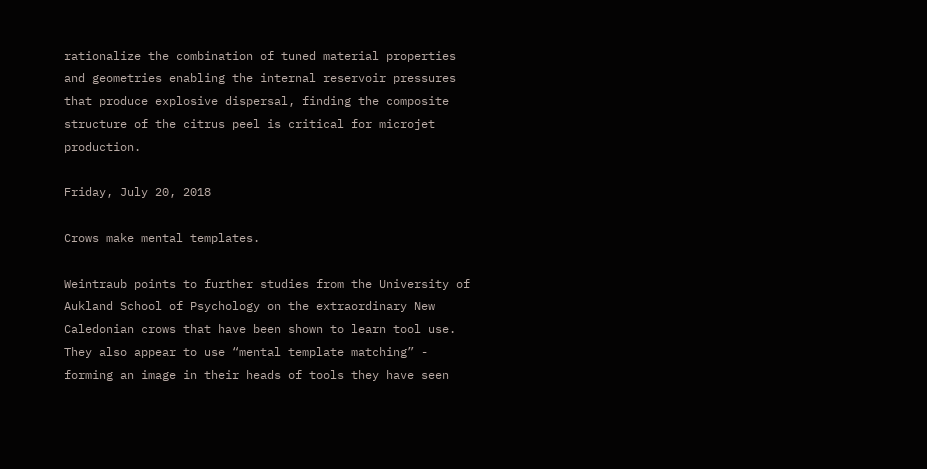rationalize the combination of tuned material properties and geometries enabling the internal reservoir pressures that produce explosive dispersal, finding the composite structure of the citrus peel is critical for microjet production.

Friday, July 20, 2018

Crows make mental templates.

Weintraub points to further studies from the University of Aukland School of Psychology on the extraordinary New Caledonian crows that have been shown to learn tool use. They also appear to use “mental template matching” - forming an image in their heads of tools they have seen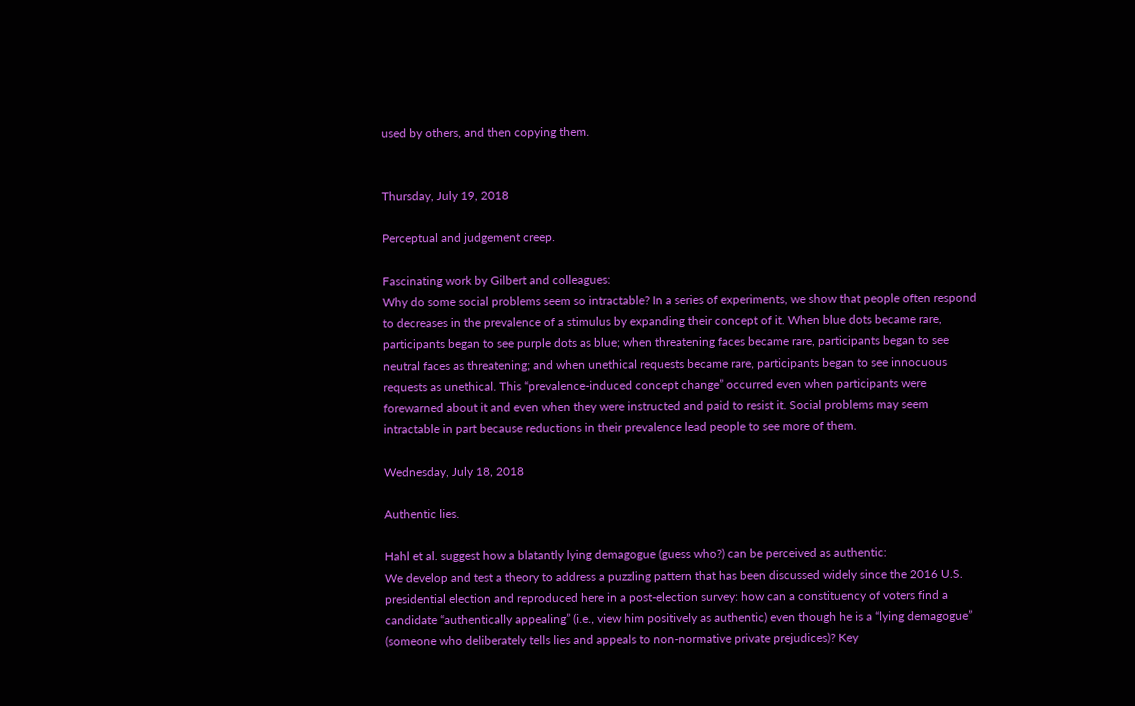used by others, and then copying them.


Thursday, July 19, 2018

Perceptual and judgement creep.

Fascinating work by Gilbert and colleagues:
Why do some social problems seem so intractable? In a series of experiments, we show that people often respond to decreases in the prevalence of a stimulus by expanding their concept of it. When blue dots became rare, participants began to see purple dots as blue; when threatening faces became rare, participants began to see neutral faces as threatening; and when unethical requests became rare, participants began to see innocuous requests as unethical. This “prevalence-induced concept change” occurred even when participants were forewarned about it and even when they were instructed and paid to resist it. Social problems may seem intractable in part because reductions in their prevalence lead people to see more of them.

Wednesday, July 18, 2018

Authentic lies.

Hahl et al. suggest how a blatantly lying demagogue (guess who?) can be perceived as authentic:
We develop and test a theory to address a puzzling pattern that has been discussed widely since the 2016 U.S. presidential election and reproduced here in a post-election survey: how can a constituency of voters find a candidate “authentically appealing” (i.e., view him positively as authentic) even though he is a “lying demagogue” (someone who deliberately tells lies and appeals to non-normative private prejudices)? Key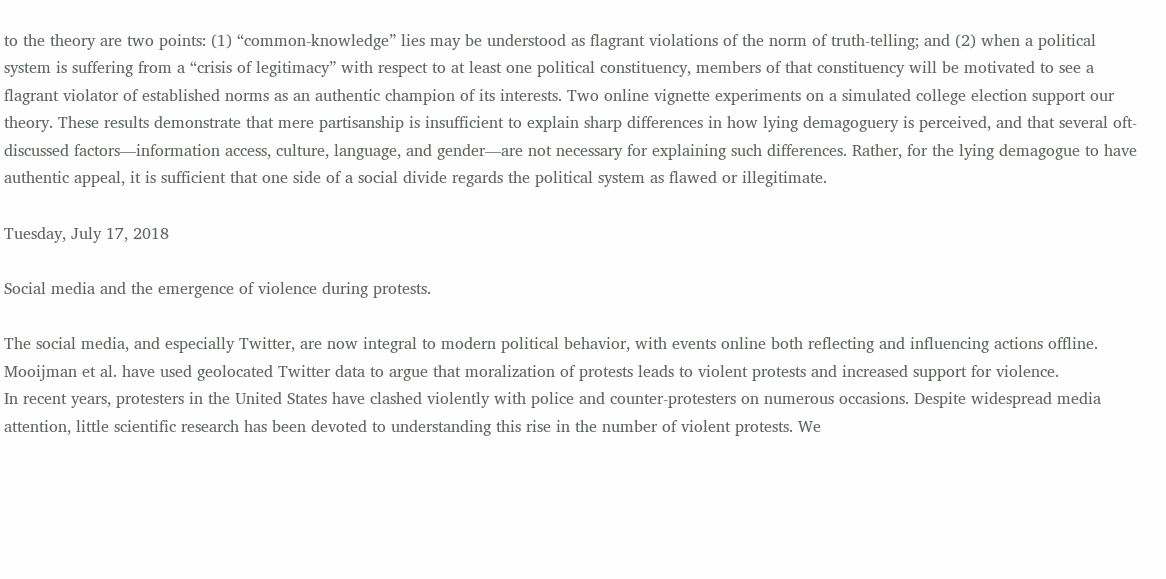to the theory are two points: (1) “common-knowledge” lies may be understood as flagrant violations of the norm of truth-telling; and (2) when a political system is suffering from a “crisis of legitimacy” with respect to at least one political constituency, members of that constituency will be motivated to see a flagrant violator of established norms as an authentic champion of its interests. Two online vignette experiments on a simulated college election support our theory. These results demonstrate that mere partisanship is insufficient to explain sharp differences in how lying demagoguery is perceived, and that several oft-discussed factors—information access, culture, language, and gender—are not necessary for explaining such differences. Rather, for the lying demagogue to have authentic appeal, it is sufficient that one side of a social divide regards the political system as flawed or illegitimate.

Tuesday, July 17, 2018

Social media and the emergence of violence during protests.

The social media, and especially Twitter, are now integral to modern political behavior, with events online both reflecting and influencing actions offline. Mooijman et al. have used geolocated Twitter data to argue that moralization of protests leads to violent protests and increased support for violence.
In recent years, protesters in the United States have clashed violently with police and counter-protesters on numerous occasions. Despite widespread media attention, little scientific research has been devoted to understanding this rise in the number of violent protests. We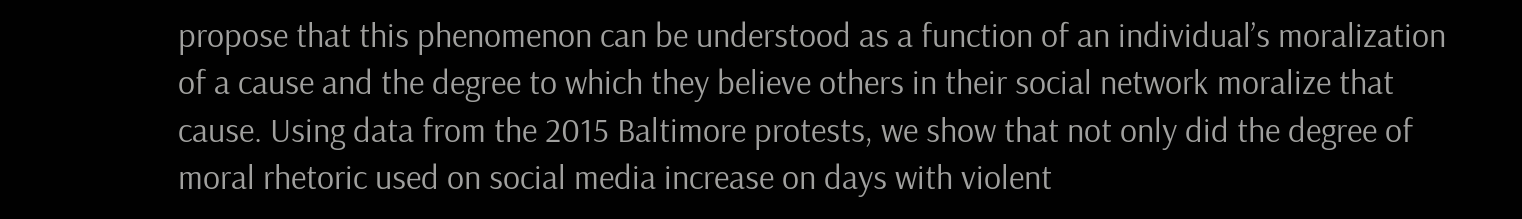propose that this phenomenon can be understood as a function of an individual’s moralization of a cause and the degree to which they believe others in their social network moralize that cause. Using data from the 2015 Baltimore protests, we show that not only did the degree of moral rhetoric used on social media increase on days with violent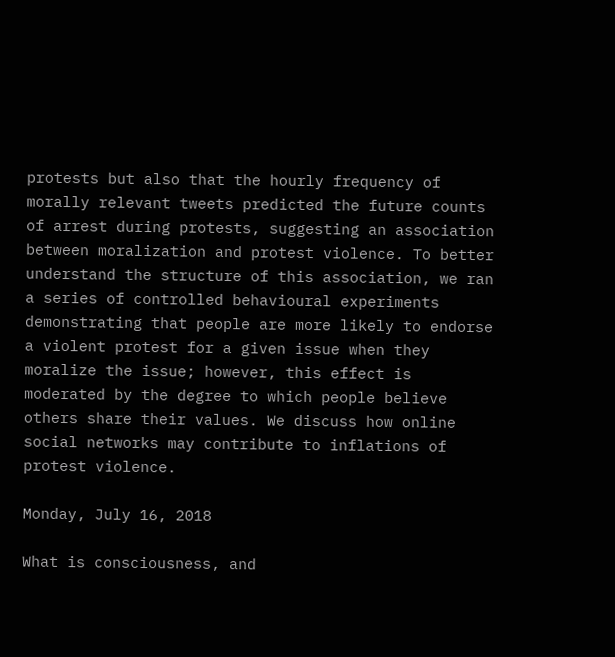protests but also that the hourly frequency of morally relevant tweets predicted the future counts of arrest during protests, suggesting an association between moralization and protest violence. To better understand the structure of this association, we ran a series of controlled behavioural experiments demonstrating that people are more likely to endorse a violent protest for a given issue when they moralize the issue; however, this effect is moderated by the degree to which people believe others share their values. We discuss how online social networks may contribute to inflations of protest violence.

Monday, July 16, 2018

What is consciousness, and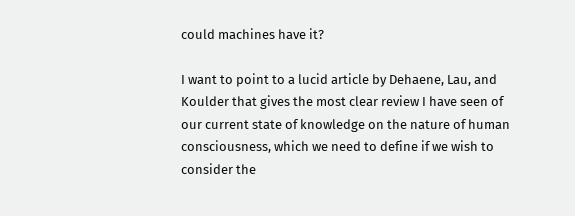could machines have it?

I want to point to a lucid article by Dehaene, Lau, and Koulder that gives the most clear review I have seen of our current state of knowledge on the nature of human consciousness, which we need to define if we wish to consider the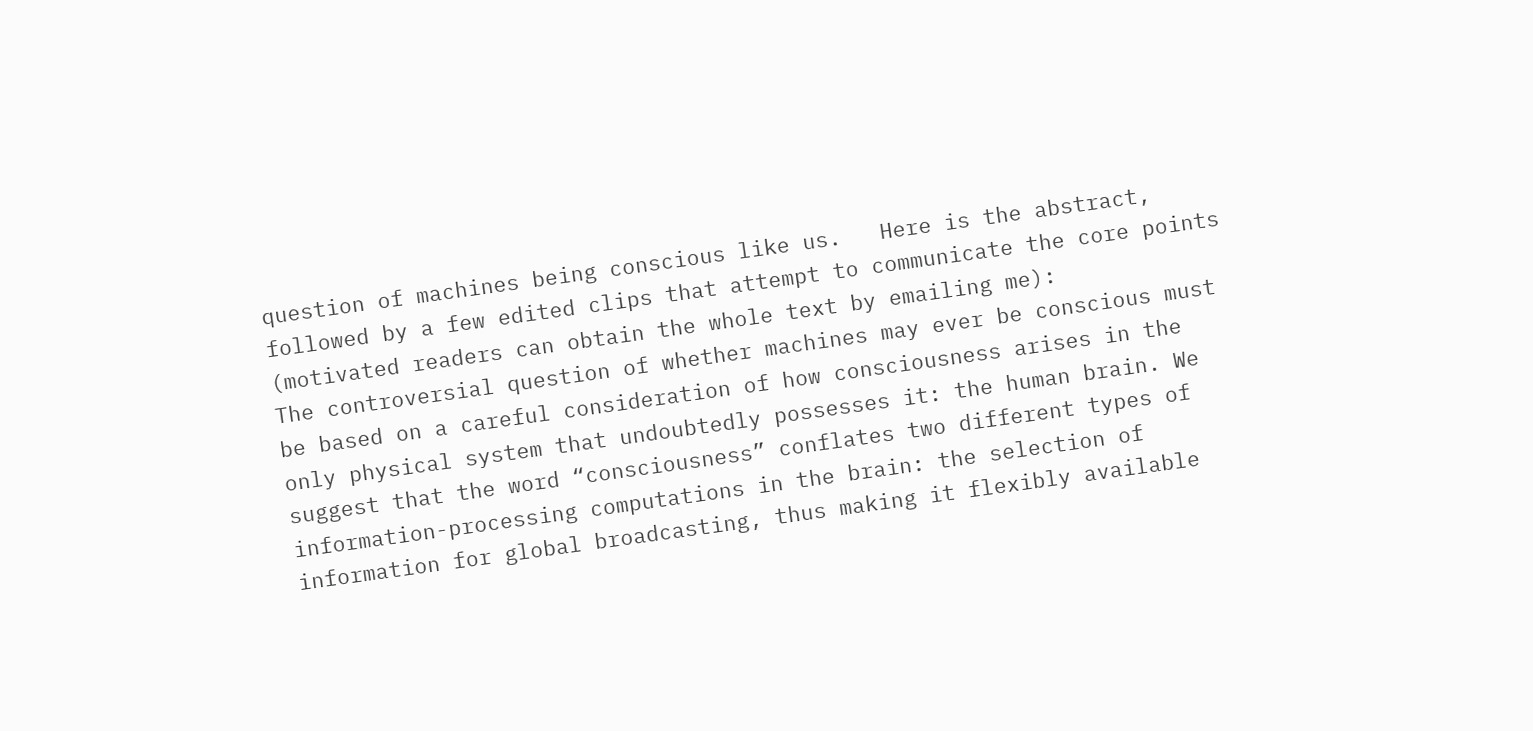question of machines being conscious like us.   Here is the abstract, followed by a few edited clips that attempt to communicate the core points (motivated readers can obtain the whole text by emailing me):
The controversial question of whether machines may ever be conscious must be based on a careful consideration of how consciousness arises in the only physical system that undoubtedly possesses it: the human brain. We suggest that the word “consciousness” conflates two different types of information-processing computations in the brain: the selection of information for global broadcasting, thus making it flexibly available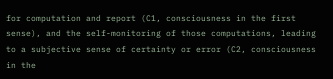for computation and report (C1, consciousness in the first sense), and the self-monitoring of those computations, leading to a subjective sense of certainty or error (C2, consciousness in the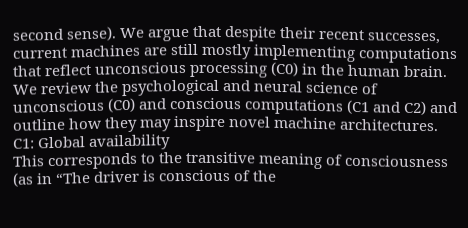second sense). We argue that despite their recent successes, current machines are still mostly implementing computations that reflect unconscious processing (C0) in the human brain. We review the psychological and neural science of unconscious (C0) and conscious computations (C1 and C2) and outline how they may inspire novel machine architectures.
C1: Global availability
This corresponds to the transitive meaning of consciousness (as in “The driver is conscious of the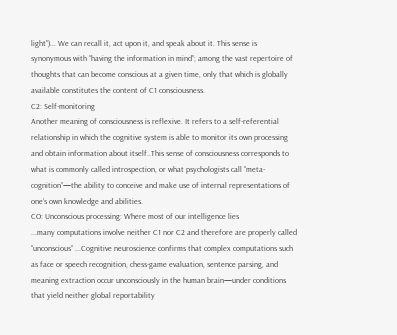light”)... We can recall it, act upon it, and speak about it. This sense is synonymous with “having the information in mind”; among the vast repertoire of thoughts that can become conscious at a given time, only that which is globally available constitutes the content of C1 consciousness.
C2: Self-monitoring
Another meaning of consciousness is reflexive. It refers to a self-referential relationship in which the cognitive system is able to monitor its own processing and obtain information about itself..This sense of consciousness corresponds to what is commonly called introspection, or what psychologists call “meta-cognition”—the ability to conceive and make use of internal representations of one’s own knowledge and abilities.
CO: Unconscious processing: Where most of our intelligence lies
...many computations involve neither C1 nor C2 and therefore are properly called “unconscious” ...Cognitive neuroscience confirms that complex computations such as face or speech recognition, chess-game evaluation, sentence parsing, and meaning extraction occur unconsciously in the human brain—under conditions that yield neither global reportability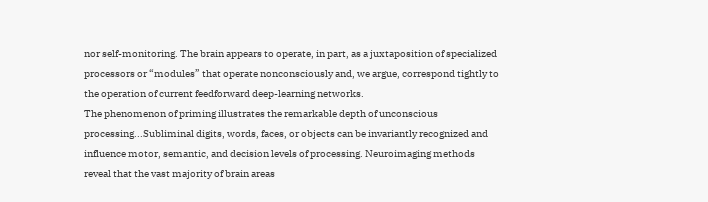nor self-monitoring. The brain appears to operate, in part, as a juxtaposition of specialized processors or “modules” that operate nonconsciously and, we argue, correspond tightly to the operation of current feedforward deep-learning networks.
The phenomenon of priming illustrates the remarkable depth of unconscious processing...Subliminal digits, words, faces, or objects can be invariantly recognized and influence motor, semantic, and decision levels of processing. Neuroimaging methods reveal that the vast majority of brain areas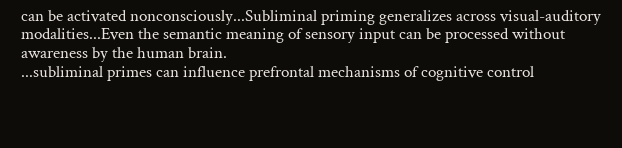can be activated nonconsciously...Subliminal priming generalizes across visual-auditory modalities...Even the semantic meaning of sensory input can be processed without awareness by the human brain.
...subliminal primes can influence prefrontal mechanisms of cognitive control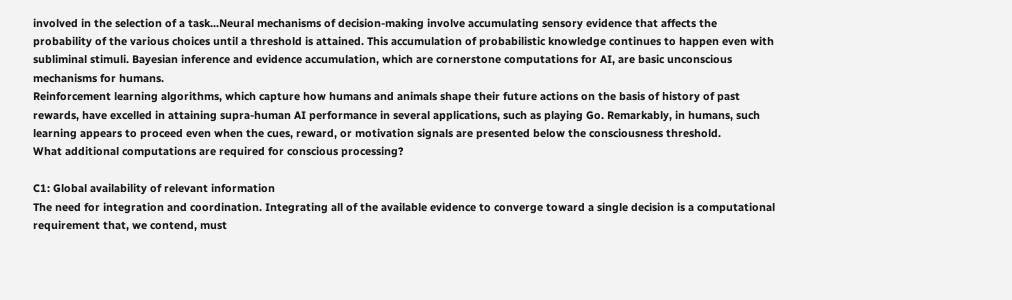involved in the selection of a task...Neural mechanisms of decision-making involve accumulating sensory evidence that affects the probability of the various choices until a threshold is attained. This accumulation of probabilistic knowledge continues to happen even with subliminal stimuli. Bayesian inference and evidence accumulation, which are cornerstone computations for AI, are basic unconscious mechanisms for humans.
Reinforcement learning algorithms, which capture how humans and animals shape their future actions on the basis of history of past rewards, have excelled in attaining supra-human AI performance in several applications, such as playing Go. Remarkably, in humans, such learning appears to proceed even when the cues, reward, or motivation signals are presented below the consciousness threshold.
What additional computations are required for conscious processing?

C1: Global availability of relevant information
The need for integration and coordination. Integrating all of the available evidence to converge toward a single decision is a computational requirement that, we contend, must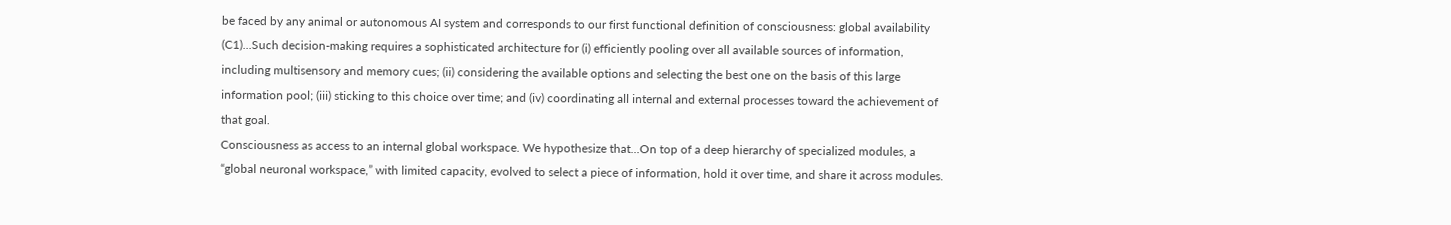be faced by any animal or autonomous AI system and corresponds to our first functional definition of consciousness: global availability (C1)...Such decision-making requires a sophisticated architecture for (i) efficiently pooling over all available sources of information, including multisensory and memory cues; (ii) considering the available options and selecting the best one on the basis of this large information pool; (iii) sticking to this choice over time; and (iv) coordinating all internal and external processes toward the achievement of that goal.
Consciousness as access to an internal global workspace. We hypothesize that...On top of a deep hierarchy of specialized modules, a “global neuronal workspace,” with limited capacity, evolved to select a piece of information, hold it over time, and share it across modules.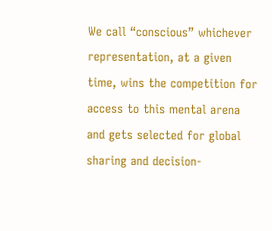We call “conscious” whichever representation, at a given time, wins the competition for access to this mental arena and gets selected for global sharing and decision-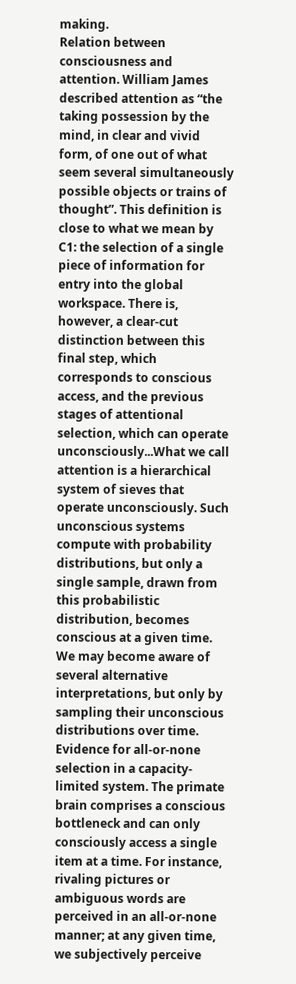making.
Relation between consciousness and attention. William James described attention as “the taking possession by the mind, in clear and vivid form, of one out of what seem several simultaneously possible objects or trains of thought”. This definition is close to what we mean by C1: the selection of a single piece of information for entry into the global workspace. There is, however, a clear-cut distinction between this final step, which corresponds to conscious access, and the previous stages of attentional selection, which can operate unconsciously...What we call attention is a hierarchical system of sieves that operate unconsciously. Such unconscious systems compute with probability distributions, but only a single sample, drawn from this probabilistic distribution, becomes conscious at a given time. We may become aware of several alternative interpretations, but only by sampling their unconscious distributions over time.
Evidence for all-or-none selection in a capacity-limited system. The primate brain comprises a conscious bottleneck and can only consciously access a single item at a time. For instance, rivaling pictures or ambiguous words are perceived in an all-or-none manner; at any given time, we subjectively perceive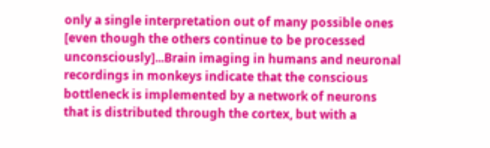only a single interpretation out of many possible ones [even though the others continue to be processed unconsciously]...Brain imaging in humans and neuronal recordings in monkeys indicate that the conscious bottleneck is implemented by a network of neurons that is distributed through the cortex, but with a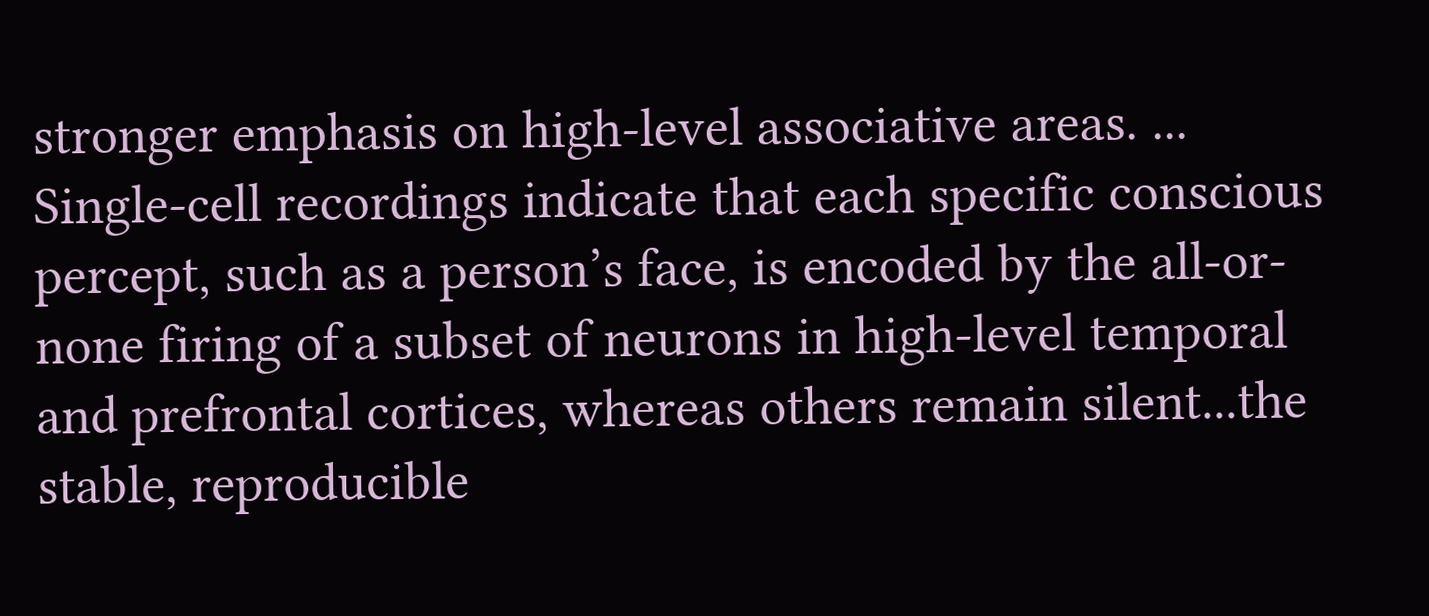stronger emphasis on high-level associative areas. ... Single-cell recordings indicate that each specific conscious percept, such as a person’s face, is encoded by the all-or-none firing of a subset of neurons in high-level temporal and prefrontal cortices, whereas others remain silent...the stable, reproducible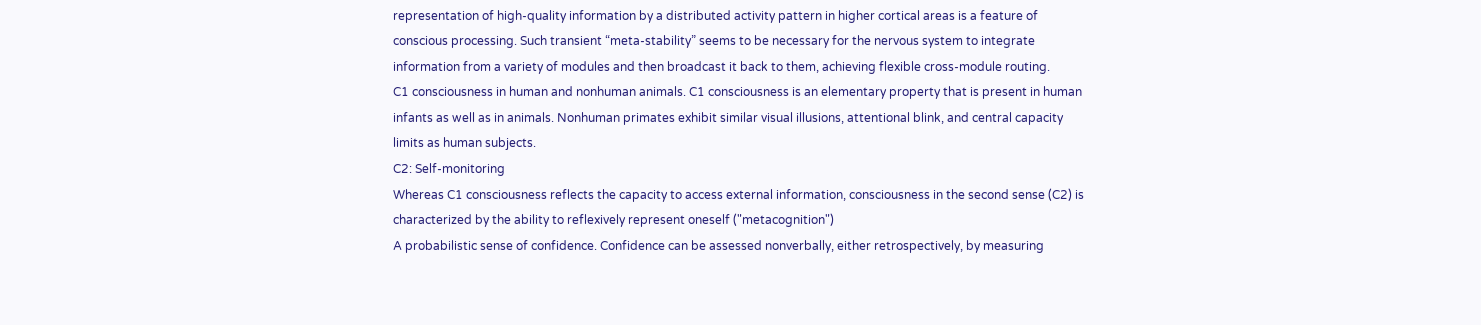representation of high-quality information by a distributed activity pattern in higher cortical areas is a feature of conscious processing. Such transient “meta-stability” seems to be necessary for the nervous system to integrate information from a variety of modules and then broadcast it back to them, achieving flexible cross-module routing.
C1 consciousness in human and nonhuman animals. C1 consciousness is an elementary property that is present in human infants as well as in animals. Nonhuman primates exhibit similar visual illusions, attentional blink, and central capacity limits as human subjects.
C2: Self-monitoring
Whereas C1 consciousness reflects the capacity to access external information, consciousness in the second sense (C2) is characterized by the ability to reflexively represent oneself ("metacognition")
A probabilistic sense of confidence. Confidence can be assessed nonverbally, either retrospectively, by measuring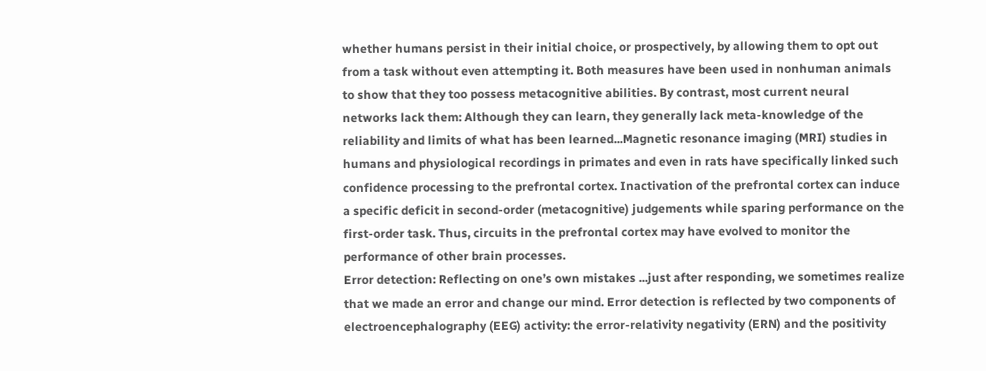whether humans persist in their initial choice, or prospectively, by allowing them to opt out from a task without even attempting it. Both measures have been used in nonhuman animals to show that they too possess metacognitive abilities. By contrast, most current neural networks lack them: Although they can learn, they generally lack meta-knowledge of the reliability and limits of what has been learned...Magnetic resonance imaging (MRI) studies in humans and physiological recordings in primates and even in rats have specifically linked such confidence processing to the prefrontal cortex. Inactivation of the prefrontal cortex can induce a specific deficit in second-order (metacognitive) judgements while sparing performance on the first-order task. Thus, circuits in the prefrontal cortex may have evolved to monitor the performance of other brain processes.
Error detection: Reflecting on one’s own mistakes ...just after responding, we sometimes realize that we made an error and change our mind. Error detection is reflected by two components of electroencephalography (EEG) activity: the error-relativity negativity (ERN) and the positivity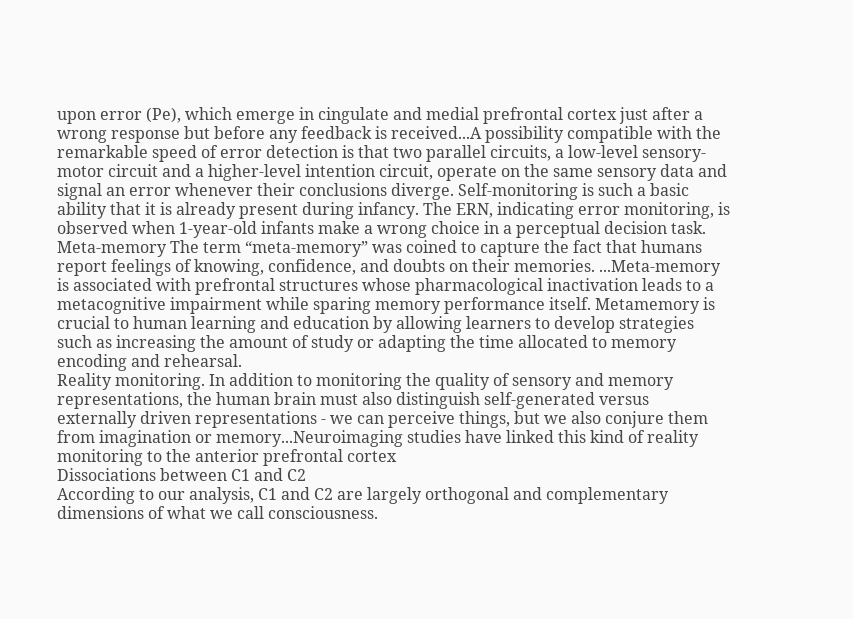upon error (Pe), which emerge in cingulate and medial prefrontal cortex just after a wrong response but before any feedback is received...A possibility compatible with the remarkable speed of error detection is that two parallel circuits, a low-level sensory-motor circuit and a higher-level intention circuit, operate on the same sensory data and signal an error whenever their conclusions diverge. Self-monitoring is such a basic ability that it is already present during infancy. The ERN, indicating error monitoring, is observed when 1-year-old infants make a wrong choice in a perceptual decision task.
Meta-memory The term “meta-memory” was coined to capture the fact that humans report feelings of knowing, confidence, and doubts on their memories. ...Meta-memory is associated with prefrontal structures whose pharmacological inactivation leads to a metacognitive impairment while sparing memory performance itself. Metamemory is crucial to human learning and education by allowing learners to develop strategies such as increasing the amount of study or adapting the time allocated to memory encoding and rehearsal.
Reality monitoring. In addition to monitoring the quality of sensory and memory representations, the human brain must also distinguish self-generated versus externally driven representations - we can perceive things, but we also conjure them from imagination or memory...Neuroimaging studies have linked this kind of reality monitoring to the anterior prefrontal cortex
Dissociations between C1 and C2
According to our analysis, C1 and C2 are largely orthogonal and complementary dimensions of what we call consciousness.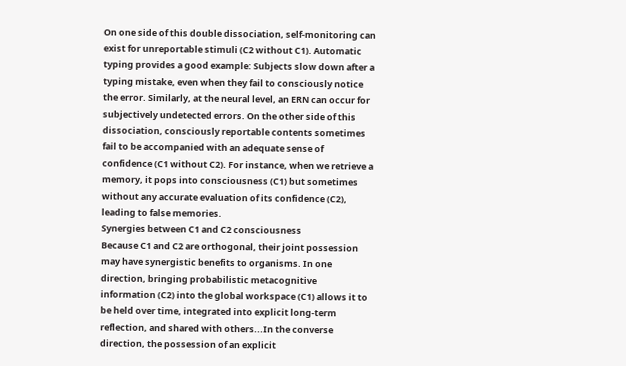On one side of this double dissociation, self-monitoring can exist for unreportable stimuli (C2 without C1). Automatic typing provides a good example: Subjects slow down after a typing mistake, even when they fail to consciously notice the error. Similarly, at the neural level, an ERN can occur for subjectively undetected errors. On the other side of this dissociation, consciously reportable contents sometimes fail to be accompanied with an adequate sense of confidence (C1 without C2). For instance, when we retrieve a memory, it pops into consciousness (C1) but sometimes without any accurate evaluation of its confidence (C2), leading to false memories.
Synergies between C1 and C2 consciousness
Because C1 and C2 are orthogonal, their joint possession may have synergistic benefits to organisms. In one direction, bringing probabilistic metacognitive information (C2) into the global workspace (C1) allows it to be held over time, integrated into explicit long-term reflection, and shared with others...In the converse direction, the possession of an explicit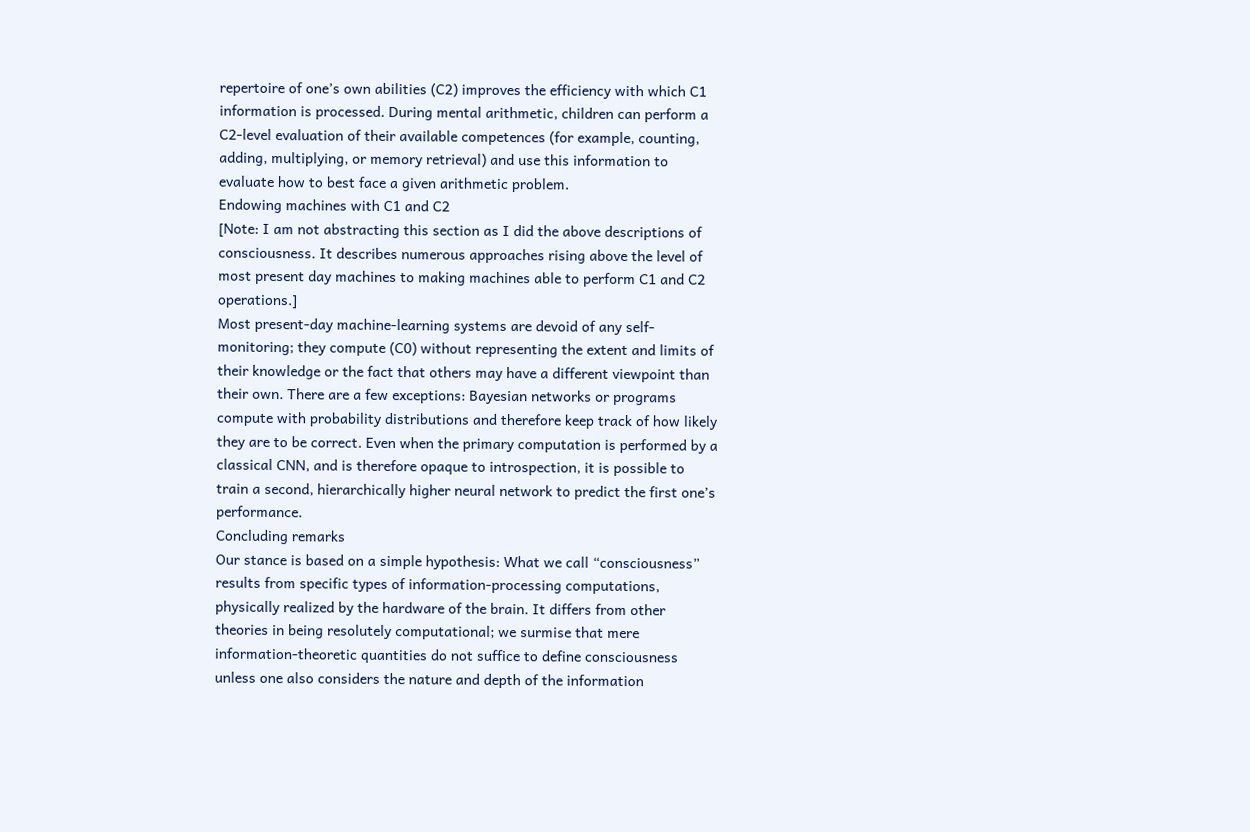repertoire of one’s own abilities (C2) improves the efficiency with which C1 information is processed. During mental arithmetic, children can perform a C2-level evaluation of their available competences (for example, counting, adding, multiplying, or memory retrieval) and use this information to evaluate how to best face a given arithmetic problem.
Endowing machines with C1 and C2
[Note: I am not abstracting this section as I did the above descriptions of consciousness. It describes numerous approaches rising above the level of most present day machines to making machines able to perform C1 and C2 operations.]
Most present-day machine-learning systems are devoid of any self-monitoring; they compute (C0) without representing the extent and limits of their knowledge or the fact that others may have a different viewpoint than their own. There are a few exceptions: Bayesian networks or programs compute with probability distributions and therefore keep track of how likely they are to be correct. Even when the primary computation is performed by a classical CNN, and is therefore opaque to introspection, it is possible to train a second, hierarchically higher neural network to predict the first one’s performance.
Concluding remarks
Our stance is based on a simple hypothesis: What we call “consciousness” results from specific types of information-processing computations, physically realized by the hardware of the brain. It differs from other theories in being resolutely computational; we surmise that mere information-theoretic quantities do not suffice to define consciousness unless one also considers the nature and depth of the information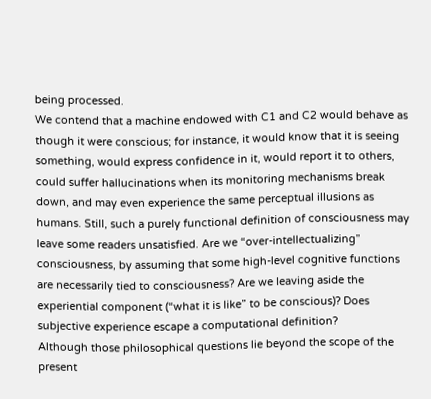being processed.
We contend that a machine endowed with C1 and C2 would behave as though it were conscious; for instance, it would know that it is seeing something, would express confidence in it, would report it to others, could suffer hallucinations when its monitoring mechanisms break down, and may even experience the same perceptual illusions as humans. Still, such a purely functional definition of consciousness may leave some readers unsatisfied. Are we “over-intellectualizing” consciousness, by assuming that some high-level cognitive functions are necessarily tied to consciousness? Are we leaving aside the experiential component (“what it is like” to be conscious)? Does subjective experience escape a computational definition?
Although those philosophical questions lie beyond the scope of the present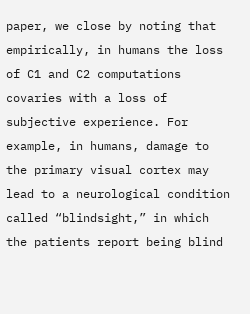paper, we close by noting that empirically, in humans the loss of C1 and C2 computations covaries with a loss of subjective experience. For example, in humans, damage to the primary visual cortex may lead to a neurological condition called “blindsight,” in which the patients report being blind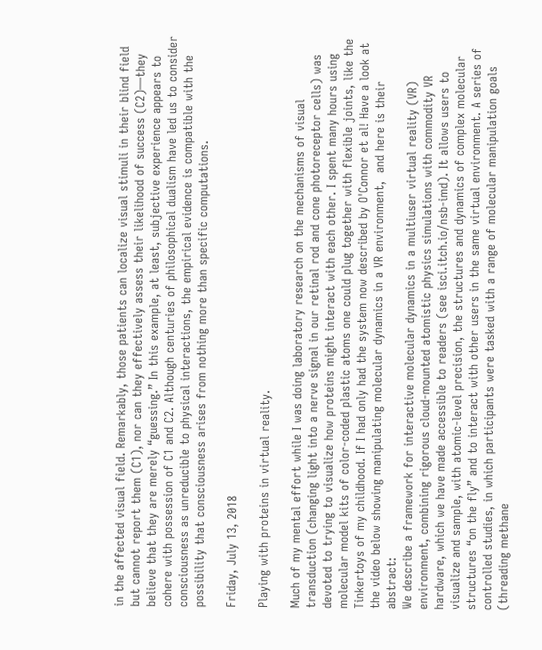in the affected visual field. Remarkably, those patients can localize visual stimuli in their blind field but cannot report them (C1), nor can they effectively assess their likelihood of success (C2)—they believe that they are merely “guessing.” In this example, at least, subjective experience appears to cohere with possession of C1 and C2. Although centuries of philosophical dualism have led us to consider consciousness as unreducible to physical interactions, the empirical evidence is compatible with the possibility that consciousness arises from nothing more than specific computations.

Friday, July 13, 2018

Playing with proteins in virtual reality.

Much of my mental effort while I was doing laboratory research on the mechanisms of visual transduction (changing light into a nerve signal in our retinal rod and cone photoreceptor cells) was devoted to trying to visualize how proteins might interact with each other. I spent many hours using molecular model kits of color-coded plastic atoms one could plug together with flexible joints, like the Tinkertoys of my childhood. If I had only had the system now described by O'Connor et al! Have a look at the video below showing manipulating molecular dynamics in a VR environment,  and here is their abstract:
We describe a framework for interactive molecular dynamics in a multiuser virtual reality (VR) environment, combining rigorous cloud-mounted atomistic physics simulations with commodity VR hardware, which we have made accessible to readers (see isci.itch.io/nsb-imd). It allows users to visualize and sample, with atomic-level precision, the structures and dynamics of complex molecular structures “on the fly” and to interact with other users in the same virtual environment. A series of controlled studies, in which participants were tasked with a range of molecular manipulation goals (threading methane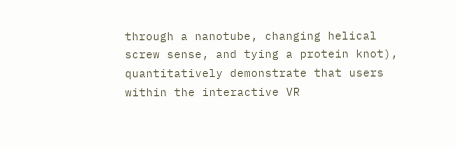through a nanotube, changing helical screw sense, and tying a protein knot), quantitatively demonstrate that users within the interactive VR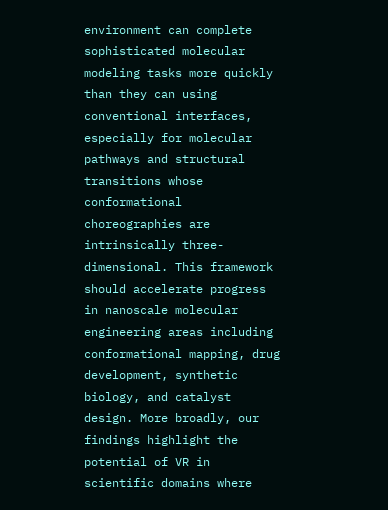environment can complete sophisticated molecular modeling tasks more quickly than they can using conventional interfaces, especially for molecular pathways and structural transitions whose conformational choreographies are intrinsically three-dimensional. This framework should accelerate progress in nanoscale molecular engineering areas including conformational mapping, drug development, synthetic biology, and catalyst design. More broadly, our findings highlight the potential of VR in scientific domains where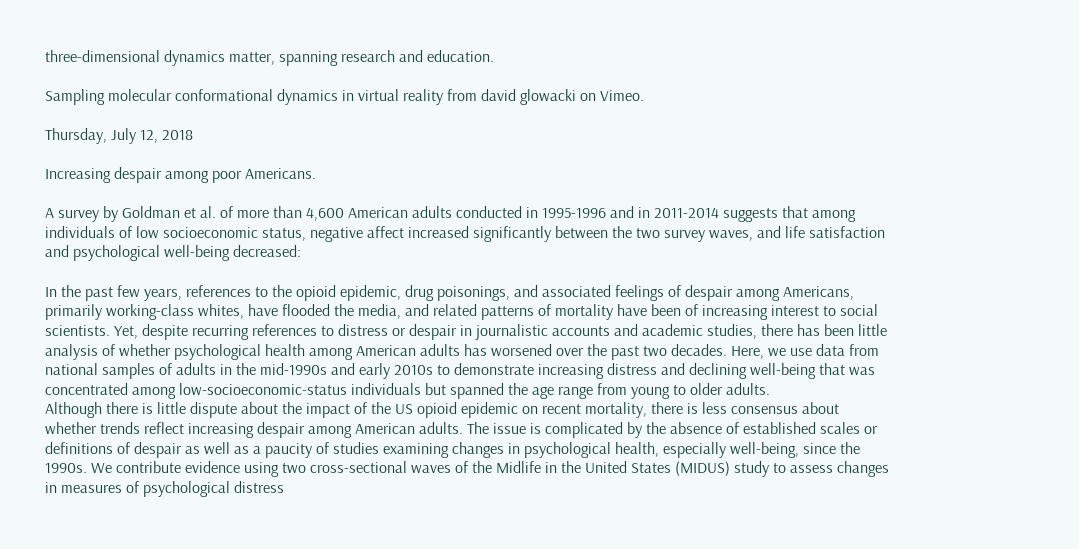three-dimensional dynamics matter, spanning research and education.

Sampling molecular conformational dynamics in virtual reality from david glowacki on Vimeo.

Thursday, July 12, 2018

Increasing despair among poor Americans.

A survey by Goldman et al. of more than 4,600 American adults conducted in 1995-1996 and in 2011-2014 suggests that among individuals of low socioeconomic status, negative affect increased significantly between the two survey waves, and life satisfaction and psychological well-being decreased:

In the past few years, references to the opioid epidemic, drug poisonings, and associated feelings of despair among Americans, primarily working-class whites, have flooded the media, and related patterns of mortality have been of increasing interest to social scientists. Yet, despite recurring references to distress or despair in journalistic accounts and academic studies, there has been little analysis of whether psychological health among American adults has worsened over the past two decades. Here, we use data from national samples of adults in the mid-1990s and early 2010s to demonstrate increasing distress and declining well-being that was concentrated among low-socioeconomic-status individuals but spanned the age range from young to older adults.
Although there is little dispute about the impact of the US opioid epidemic on recent mortality, there is less consensus about whether trends reflect increasing despair among American adults. The issue is complicated by the absence of established scales or definitions of despair as well as a paucity of studies examining changes in psychological health, especially well-being, since the 1990s. We contribute evidence using two cross-sectional waves of the Midlife in the United States (MIDUS) study to assess changes in measures of psychological distress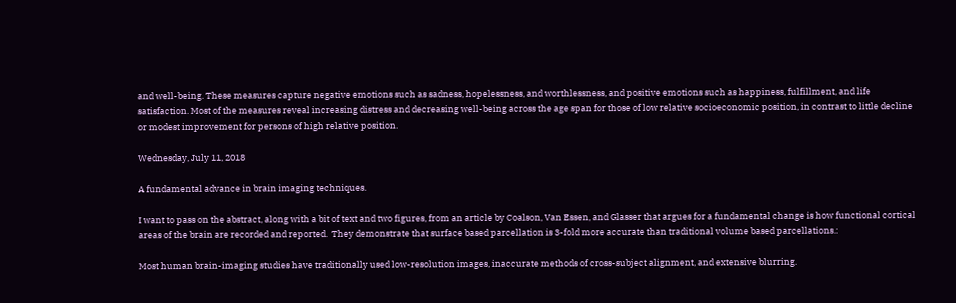and well-being. These measures capture negative emotions such as sadness, hopelessness, and worthlessness, and positive emotions such as happiness, fulfillment, and life satisfaction. Most of the measures reveal increasing distress and decreasing well-being across the age span for those of low relative socioeconomic position, in contrast to little decline or modest improvement for persons of high relative position.

Wednesday, July 11, 2018

A fundamental advance in brain imaging techniques.

I want to pass on the abstract, along with a bit of text and two figures, from an article by Coalson, Van Essen, and Glasser that argues for a fundamental change is how functional cortical areas of the brain are recorded and reported.  They demonstrate that surface based parcellation is 3-fold more accurate than traditional volume based parcellations.:

Most human brain-imaging studies have traditionally used low-resolution images, inaccurate methods of cross-subject alignment, and extensive blurring.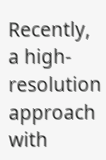Recently, a high-resolution approach with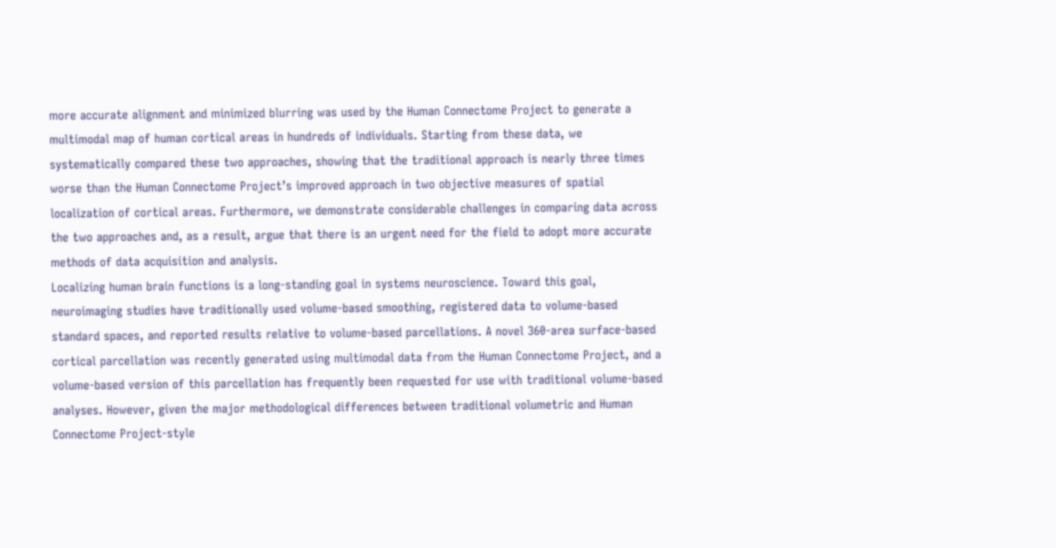more accurate alignment and minimized blurring was used by the Human Connectome Project to generate a multimodal map of human cortical areas in hundreds of individuals. Starting from these data, we systematically compared these two approaches, showing that the traditional approach is nearly three times worse than the Human Connectome Project’s improved approach in two objective measures of spatial localization of cortical areas. Furthermore, we demonstrate considerable challenges in comparing data across the two approaches and, as a result, argue that there is an urgent need for the field to adopt more accurate methods of data acquisition and analysis.
Localizing human brain functions is a long-standing goal in systems neuroscience. Toward this goal, neuroimaging studies have traditionally used volume-based smoothing, registered data to volume-based standard spaces, and reported results relative to volume-based parcellations. A novel 360-area surface-based cortical parcellation was recently generated using multimodal data from the Human Connectome Project, and a volume-based version of this parcellation has frequently been requested for use with traditional volume-based analyses. However, given the major methodological differences between traditional volumetric and Human Connectome Project-style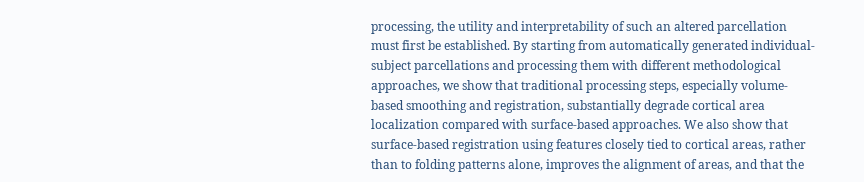processing, the utility and interpretability of such an altered parcellation must first be established. By starting from automatically generated individual-subject parcellations and processing them with different methodological approaches, we show that traditional processing steps, especially volume-based smoothing and registration, substantially degrade cortical area localization compared with surface-based approaches. We also show that surface-based registration using features closely tied to cortical areas, rather than to folding patterns alone, improves the alignment of areas, and that the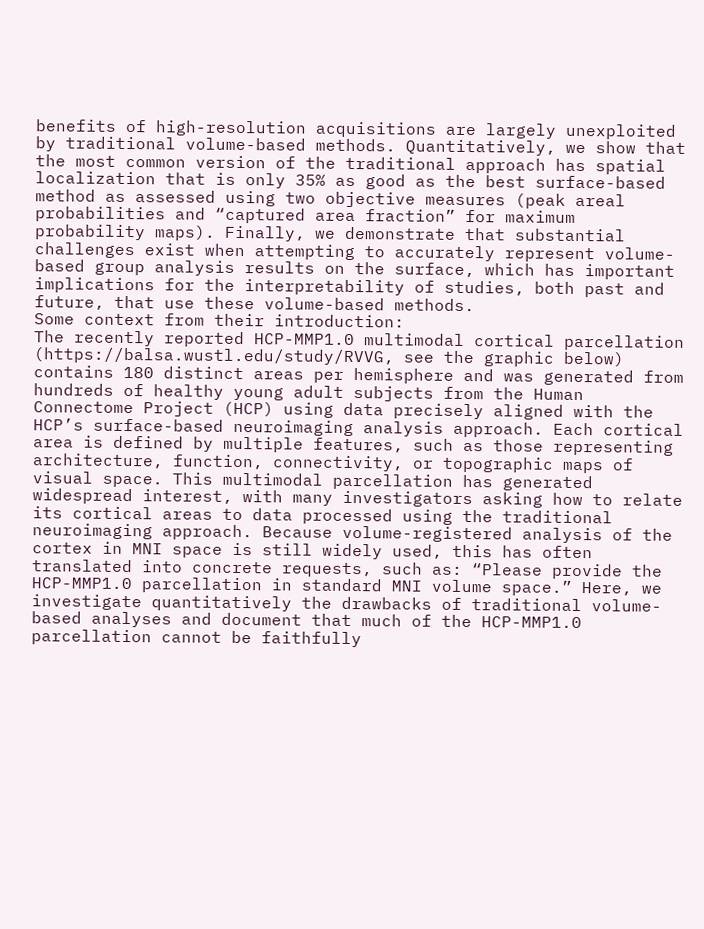benefits of high-resolution acquisitions are largely unexploited by traditional volume-based methods. Quantitatively, we show that the most common version of the traditional approach has spatial localization that is only 35% as good as the best surface-based method as assessed using two objective measures (peak areal probabilities and “captured area fraction” for maximum probability maps). Finally, we demonstrate that substantial challenges exist when attempting to accurately represent volume-based group analysis results on the surface, which has important implications for the interpretability of studies, both past and future, that use these volume-based methods.
Some context from their introduction:
The recently reported HCP-MMP1.0 multimodal cortical parcellation (https://balsa.wustl.edu/study/RVVG, see the graphic below) contains 180 distinct areas per hemisphere and was generated from hundreds of healthy young adult subjects from the Human Connectome Project (HCP) using data precisely aligned with the HCP’s surface-based neuroimaging analysis approach. Each cortical area is defined by multiple features, such as those representing architecture, function, connectivity, or topographic maps of visual space. This multimodal parcellation has generated widespread interest, with many investigators asking how to relate its cortical areas to data processed using the traditional neuroimaging approach. Because volume-registered analysis of the cortex in MNI space is still widely used, this has often translated into concrete requests, such as: “Please provide the HCP-MMP1.0 parcellation in standard MNI volume space.” Here, we investigate quantitatively the drawbacks of traditional volume-based analyses and document that much of the HCP-MMP1.0 parcellation cannot be faithfully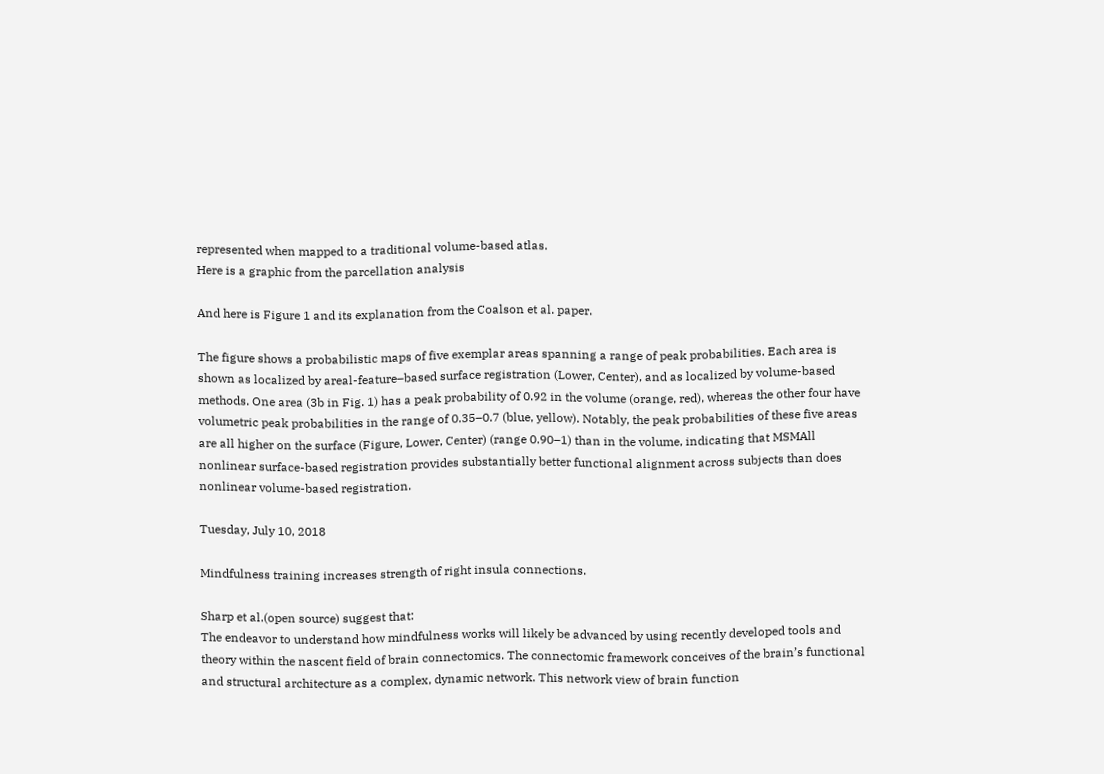represented when mapped to a traditional volume-based atlas.
Here is a graphic from the parcellation analysis

And here is Figure 1 and its explanation from the Coalson et al. paper.

The figure shows a probabilistic maps of five exemplar areas spanning a range of peak probabilities. Each area is shown as localized by areal-feature–based surface registration (Lower, Center), and as localized by volume-based methods. One area (3b in Fig. 1) has a peak probability of 0.92 in the volume (orange, red), whereas the other four have volumetric peak probabilities in the range of 0.35–0.7 (blue, yellow). Notably, the peak probabilities of these five areas are all higher on the surface (Figure, Lower, Center) (range 0.90–1) than in the volume, indicating that MSMAll nonlinear surface-based registration provides substantially better functional alignment across subjects than does nonlinear volume-based registration.

Tuesday, July 10, 2018

Mindfulness training increases strength of right insula connections.

Sharp et al.(open source) suggest that:
The endeavor to understand how mindfulness works will likely be advanced by using recently developed tools and theory within the nascent field of brain connectomics. The connectomic framework conceives of the brain’s functional and structural architecture as a complex, dynamic network. This network view of brain function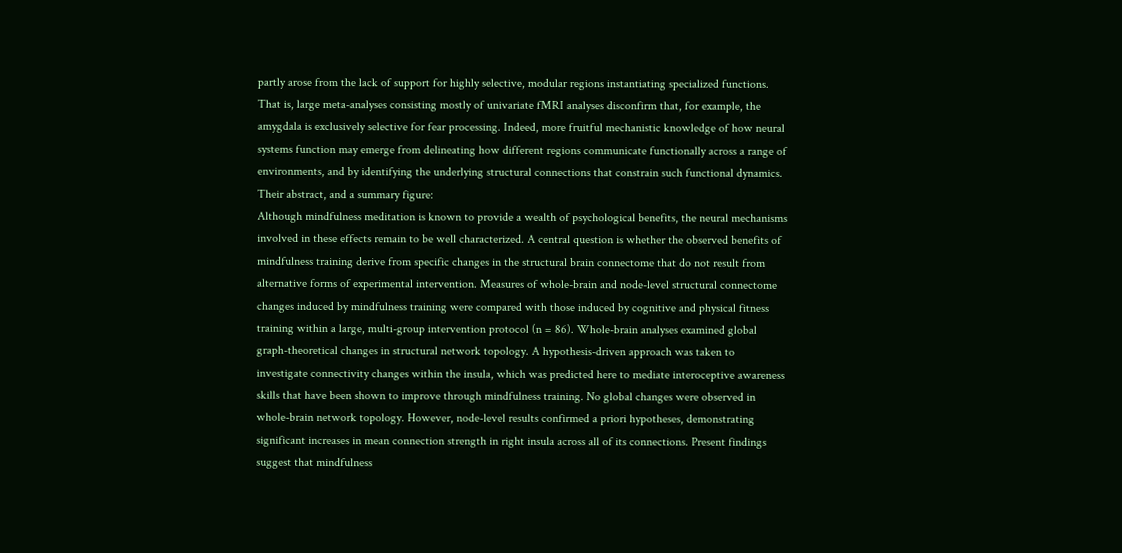partly arose from the lack of support for highly selective, modular regions instantiating specialized functions. That is, large meta-analyses consisting mostly of univariate fMRI analyses disconfirm that, for example, the amygdala is exclusively selective for fear processing. Indeed, more fruitful mechanistic knowledge of how neural systems function may emerge from delineating how different regions communicate functionally across a range of environments, and by identifying the underlying structural connections that constrain such functional dynamics.
Their abstract, and a summary figure:
Although mindfulness meditation is known to provide a wealth of psychological benefits, the neural mechanisms involved in these effects remain to be well characterized. A central question is whether the observed benefits of mindfulness training derive from specific changes in the structural brain connectome that do not result from alternative forms of experimental intervention. Measures of whole-brain and node-level structural connectome changes induced by mindfulness training were compared with those induced by cognitive and physical fitness training within a large, multi-group intervention protocol (n = 86). Whole-brain analyses examined global graph-theoretical changes in structural network topology. A hypothesis-driven approach was taken to investigate connectivity changes within the insula, which was predicted here to mediate interoceptive awareness skills that have been shown to improve through mindfulness training. No global changes were observed in whole-brain network topology. However, node-level results confirmed a priori hypotheses, demonstrating significant increases in mean connection strength in right insula across all of its connections. Present findings suggest that mindfulness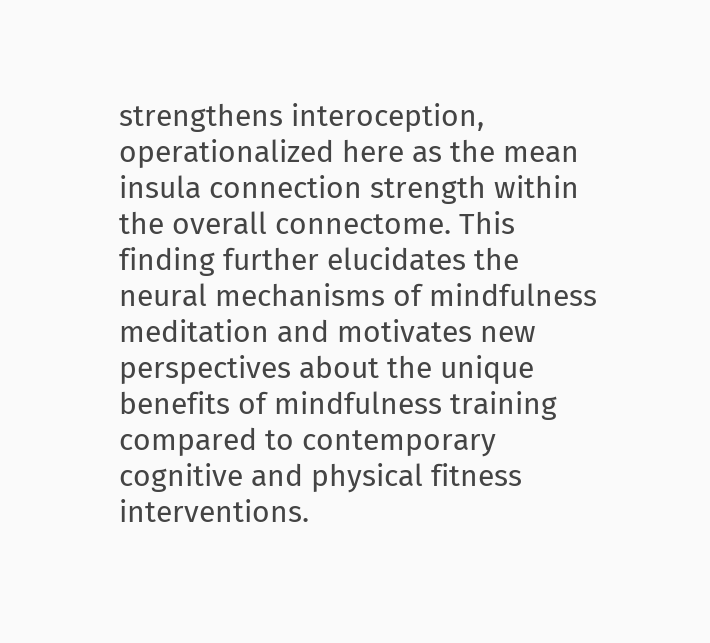strengthens interoception, operationalized here as the mean insula connection strength within the overall connectome. This finding further elucidates the neural mechanisms of mindfulness meditation and motivates new perspectives about the unique benefits of mindfulness training compared to contemporary cognitive and physical fitness interventions.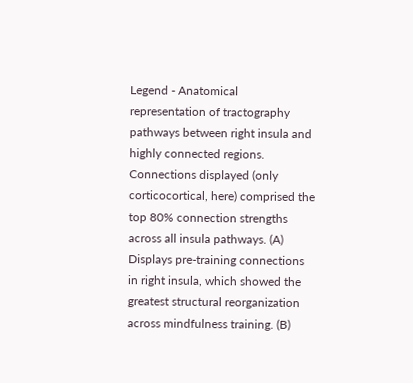Legend - Anatomical representation of tractography pathways between right insula and highly connected regions. Connections displayed (only corticocortical, here) comprised the top 80% connection strengths across all insula pathways. (A) Displays pre-training connections in right insula, which showed the greatest structural reorganization across mindfulness training. (B)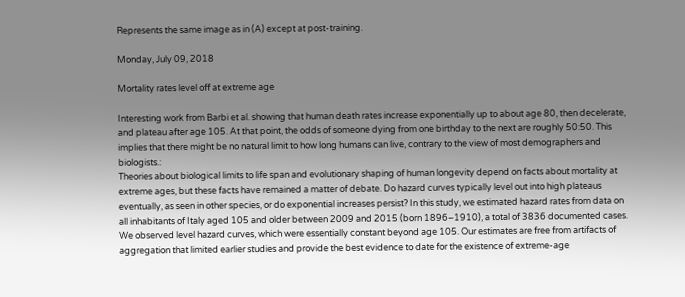Represents the same image as in (A) except at post-training.

Monday, July 09, 2018

Mortality rates level off at extreme age

Interesting work from Barbi et al. showing that human death rates increase exponentially up to about age 80, then decelerate, and plateau after age 105. At that point, the odds of someone dying from one birthday to the next are roughly 50:50. This implies that there might be no natural limit to how long humans can live, contrary to the view of most demographers and biologists.:
Theories about biological limits to life span and evolutionary shaping of human longevity depend on facts about mortality at extreme ages, but these facts have remained a matter of debate. Do hazard curves typically level out into high plateaus eventually, as seen in other species, or do exponential increases persist? In this study, we estimated hazard rates from data on all inhabitants of Italy aged 105 and older between 2009 and 2015 (born 1896–1910), a total of 3836 documented cases. We observed level hazard curves, which were essentially constant beyond age 105. Our estimates are free from artifacts of aggregation that limited earlier studies and provide the best evidence to date for the existence of extreme-age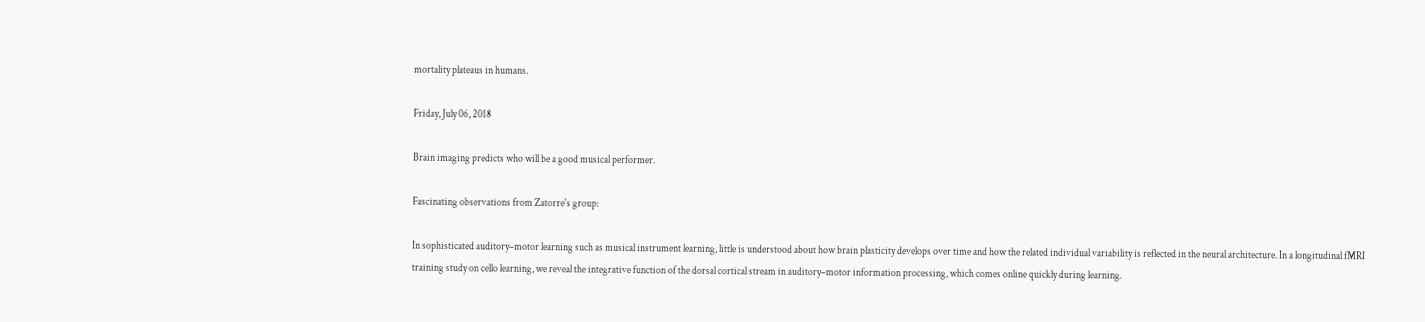mortality plateaus in humans.

Friday, July 06, 2018

Brain imaging predicts who will be a good musical performer.

Fascinating observations from Zatorre's group:

In sophisticated auditory–motor learning such as musical instrument learning, little is understood about how brain plasticity develops over time and how the related individual variability is reflected in the neural architecture. In a longitudinal fMRI training study on cello learning, we reveal the integrative function of the dorsal cortical stream in auditory–motor information processing, which comes online quickly during learning.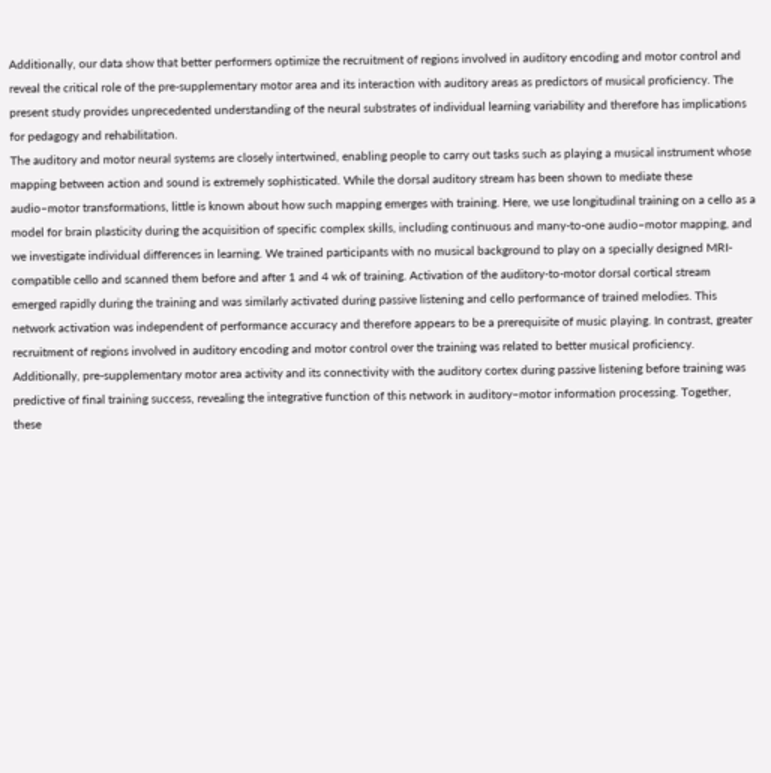Additionally, our data show that better performers optimize the recruitment of regions involved in auditory encoding and motor control and reveal the critical role of the pre-supplementary motor area and its interaction with auditory areas as predictors of musical proficiency. The present study provides unprecedented understanding of the neural substrates of individual learning variability and therefore has implications for pedagogy and rehabilitation.
The auditory and motor neural systems are closely intertwined, enabling people to carry out tasks such as playing a musical instrument whose mapping between action and sound is extremely sophisticated. While the dorsal auditory stream has been shown to mediate these audio–motor transformations, little is known about how such mapping emerges with training. Here, we use longitudinal training on a cello as a model for brain plasticity during the acquisition of specific complex skills, including continuous and many-to-one audio–motor mapping, and we investigate individual differences in learning. We trained participants with no musical background to play on a specially designed MRI-compatible cello and scanned them before and after 1 and 4 wk of training. Activation of the auditory-to-motor dorsal cortical stream emerged rapidly during the training and was similarly activated during passive listening and cello performance of trained melodies. This network activation was independent of performance accuracy and therefore appears to be a prerequisite of music playing. In contrast, greater recruitment of regions involved in auditory encoding and motor control over the training was related to better musical proficiency. Additionally, pre-supplementary motor area activity and its connectivity with the auditory cortex during passive listening before training was predictive of final training success, revealing the integrative function of this network in auditory–motor information processing. Together, these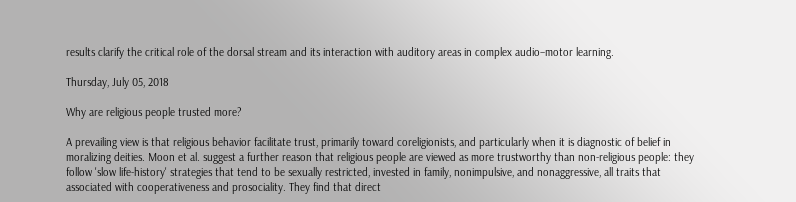results clarify the critical role of the dorsal stream and its interaction with auditory areas in complex audio–motor learning.

Thursday, July 05, 2018

Why are religious people trusted more?

A prevailing view is that religious behavior facilitate trust, primarily toward coreligionists, and particularly when it is diagnostic of belief in moralizing deities. Moon et al. suggest a further reason that religious people are viewed as more trustworthy than non-religious people: they follow 'slow life-history' strategies that tend to be sexually restricted, invested in family, nonimpulsive, and nonaggressive, all traits that associated with cooperativeness and prosociality. They find that direct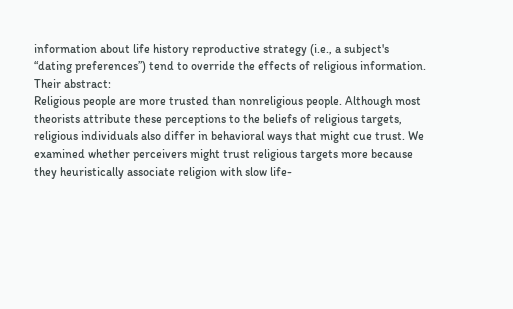information about life history reproductive strategy (i.e., a subject's “dating preferences”) tend to override the effects of religious information. Their abstract:
Religious people are more trusted than nonreligious people. Although most theorists attribute these perceptions to the beliefs of religious targets, religious individuals also differ in behavioral ways that might cue trust. We examined whether perceivers might trust religious targets more because they heuristically associate religion with slow life-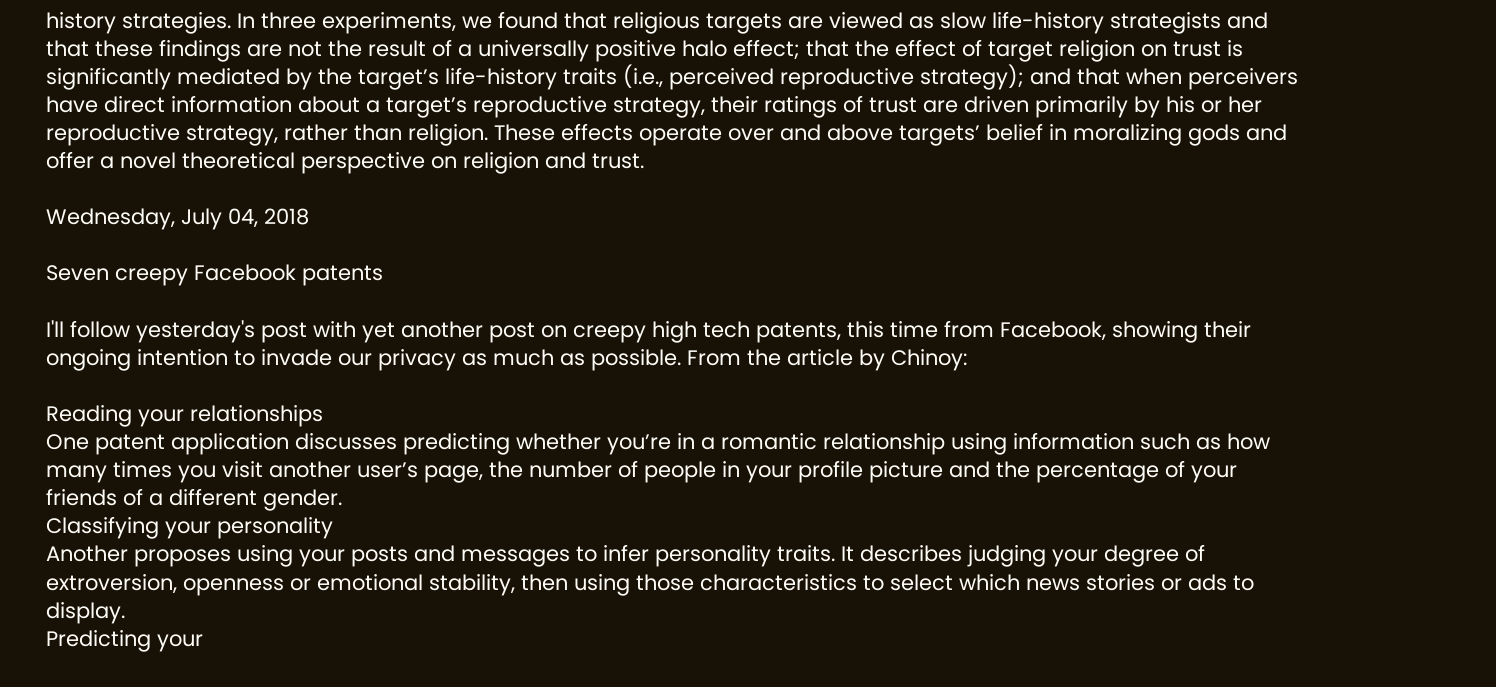history strategies. In three experiments, we found that religious targets are viewed as slow life-history strategists and that these findings are not the result of a universally positive halo effect; that the effect of target religion on trust is significantly mediated by the target’s life-history traits (i.e., perceived reproductive strategy); and that when perceivers have direct information about a target’s reproductive strategy, their ratings of trust are driven primarily by his or her reproductive strategy, rather than religion. These effects operate over and above targets’ belief in moralizing gods and offer a novel theoretical perspective on religion and trust.

Wednesday, July 04, 2018

Seven creepy Facebook patents

I'll follow yesterday's post with yet another post on creepy high tech patents, this time from Facebook, showing their ongoing intention to invade our privacy as much as possible. From the article by Chinoy:

Reading your relationships
One patent application discusses predicting whether you’re in a romantic relationship using information such as how many times you visit another user’s page, the number of people in your profile picture and the percentage of your friends of a different gender.
Classifying your personality
Another proposes using your posts and messages to infer personality traits. It describes judging your degree of extroversion, openness or emotional stability, then using those characteristics to select which news stories or ads to display.
Predicting your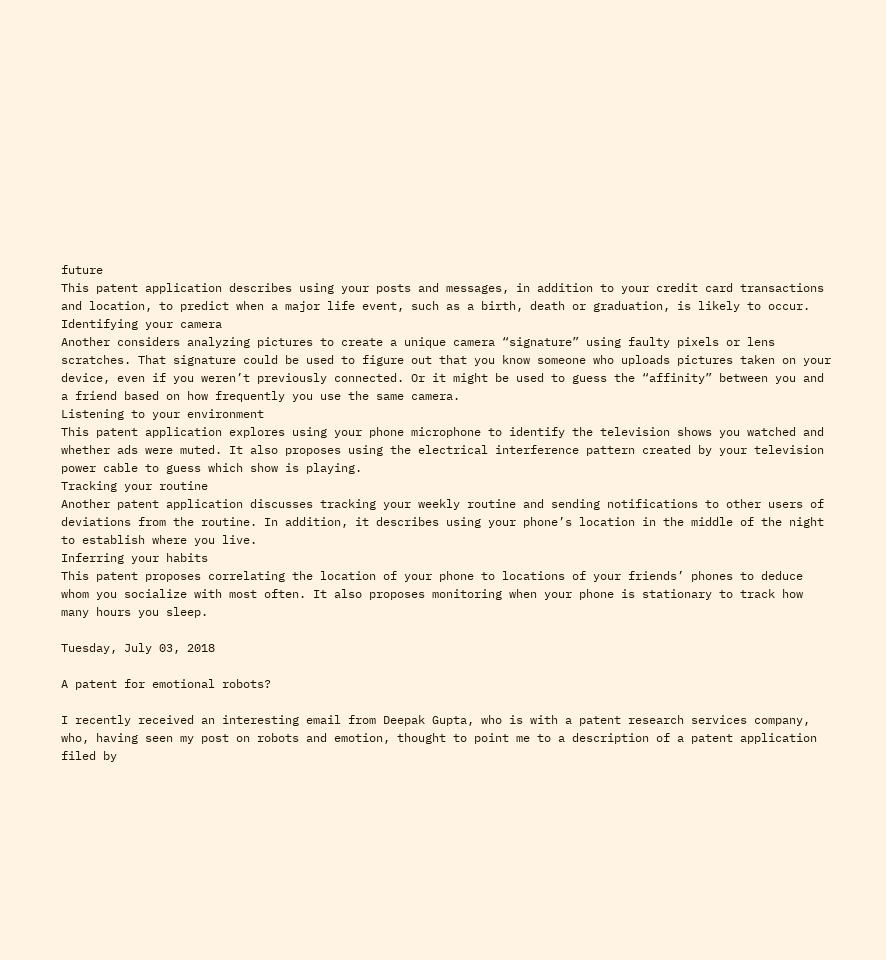future
This patent application describes using your posts and messages, in addition to your credit card transactions and location, to predict when a major life event, such as a birth, death or graduation, is likely to occur.
Identifying your camera
Another considers analyzing pictures to create a unique camera “signature” using faulty pixels or lens scratches. That signature could be used to figure out that you know someone who uploads pictures taken on your device, even if you weren’t previously connected. Or it might be used to guess the “affinity” between you and a friend based on how frequently you use the same camera.
Listening to your environment
This patent application explores using your phone microphone to identify the television shows you watched and whether ads were muted. It also proposes using the electrical interference pattern created by your television power cable to guess which show is playing.
Tracking your routine
Another patent application discusses tracking your weekly routine and sending notifications to other users of deviations from the routine. In addition, it describes using your phone’s location in the middle of the night to establish where you live.
Inferring your habits
This patent proposes correlating the location of your phone to locations of your friends’ phones to deduce whom you socialize with most often. It also proposes monitoring when your phone is stationary to track how many hours you sleep.

Tuesday, July 03, 2018

A patent for emotional robots?

I recently received an interesting email from Deepak Gupta, who is with a patent research services company, who, having seen my post on robots and emotion, thought to point me to a description of a patent application filed by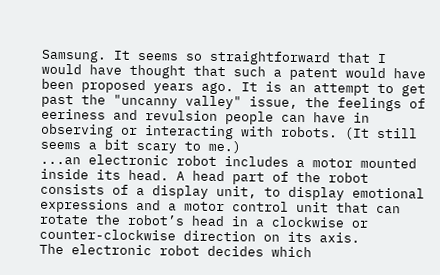Samsung. It seems so straightforward that I would have thought that such a patent would have been proposed years ago. It is an attempt to get past the "uncanny valley" issue, the feelings of eeriness and revulsion people can have in observing or interacting with robots. (It still seems a bit scary to me.)
...an electronic robot includes a motor mounted inside its head. A head part of the robot consists of a display unit, to display emotional expressions and a motor control unit that can rotate the robot’s head in a clockwise or counter-clockwise direction on its axis.
The electronic robot decides which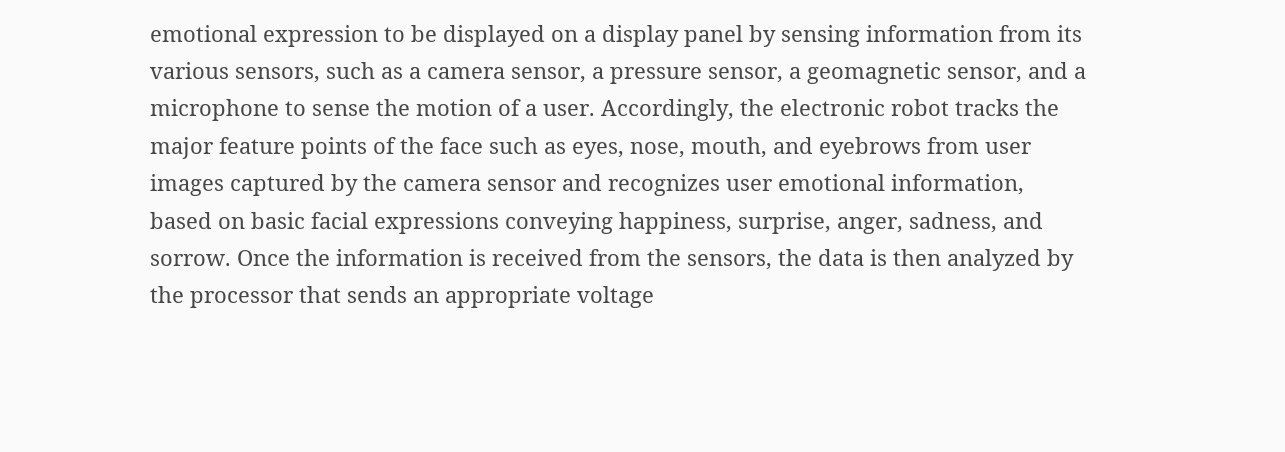emotional expression to be displayed on a display panel by sensing information from its various sensors, such as a camera sensor, a pressure sensor, a geomagnetic sensor, and a microphone to sense the motion of a user. Accordingly, the electronic robot tracks the major feature points of the face such as eyes, nose, mouth, and eyebrows from user images captured by the camera sensor and recognizes user emotional information, based on basic facial expressions conveying happiness, surprise, anger, sadness, and sorrow. Once the information is received from the sensors, the data is then analyzed by the processor that sends an appropriate voltage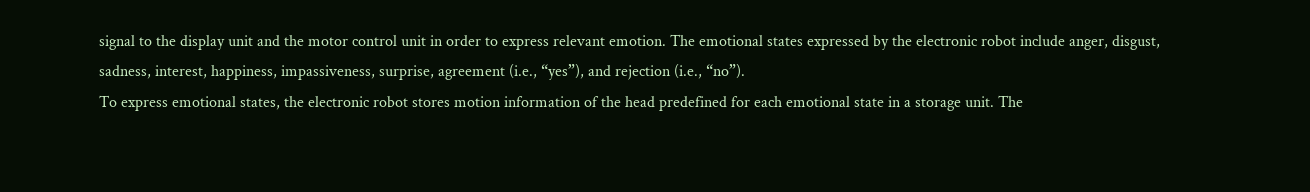signal to the display unit and the motor control unit in order to express relevant emotion. The emotional states expressed by the electronic robot include anger, disgust, sadness, interest, happiness, impassiveness, surprise, agreement (i.e., “yes”), and rejection (i.e., “no”).
To express emotional states, the electronic robot stores motion information of the head predefined for each emotional state in a storage unit. The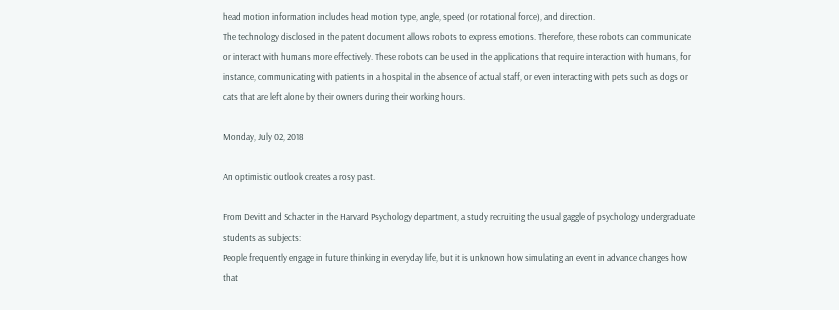head motion information includes head motion type, angle, speed (or rotational force), and direction.
The technology disclosed in the patent document allows robots to express emotions. Therefore, these robots can communicate or interact with humans more effectively. These robots can be used in the applications that require interaction with humans, for instance, communicating with patients in a hospital in the absence of actual staff, or even interacting with pets such as dogs or cats that are left alone by their owners during their working hours.

Monday, July 02, 2018

An optimistic outlook creates a rosy past.

From Devitt and Schacter in the Harvard Psychology department, a study recruiting the usual gaggle of psychology undergraduate students as subjects:
People frequently engage in future thinking in everyday life, but it is unknown how simulating an event in advance changes how that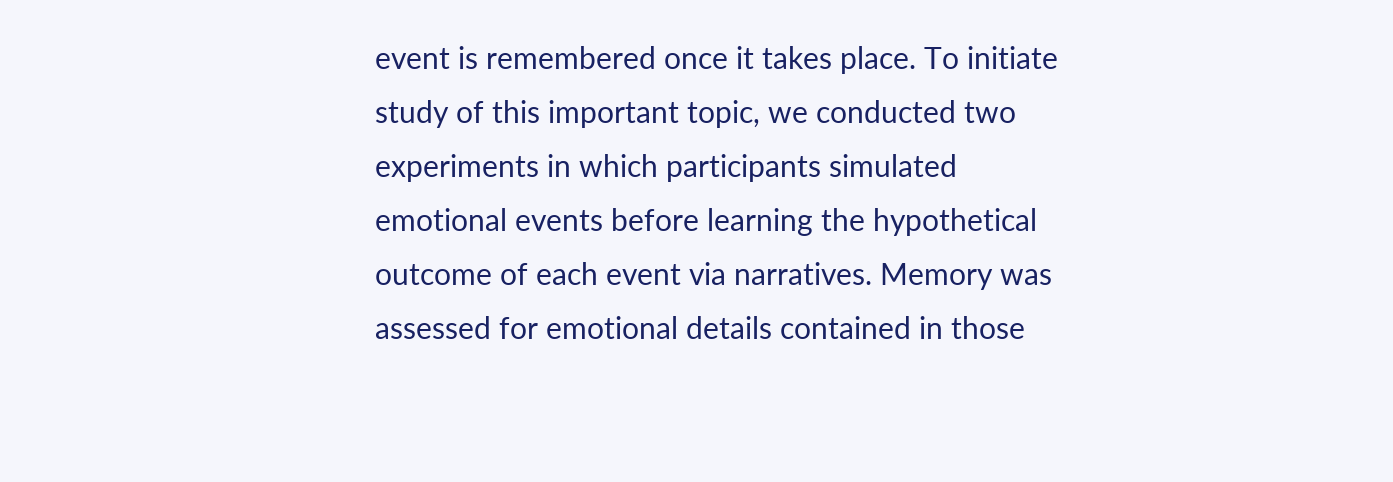event is remembered once it takes place. To initiate study of this important topic, we conducted two experiments in which participants simulated emotional events before learning the hypothetical outcome of each event via narratives. Memory was assessed for emotional details contained in those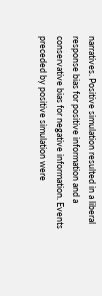narratives. Positive simulation resulted in a liberal response bias for positive information and a conservative bias for negative information. Events preceded by positive simulation were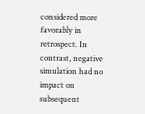considered more favorably in retrospect. In contrast, negative simulation had no impact on subsequent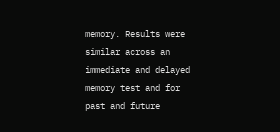memory. Results were similar across an immediate and delayed memory test and for past and future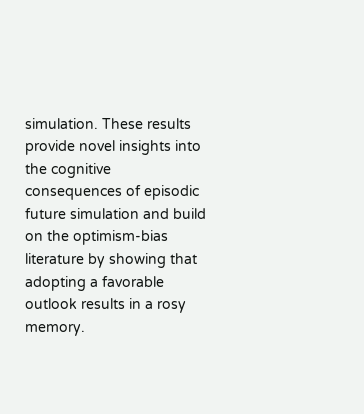simulation. These results provide novel insights into the cognitive consequences of episodic future simulation and build on the optimism-bias literature by showing that adopting a favorable outlook results in a rosy memory.